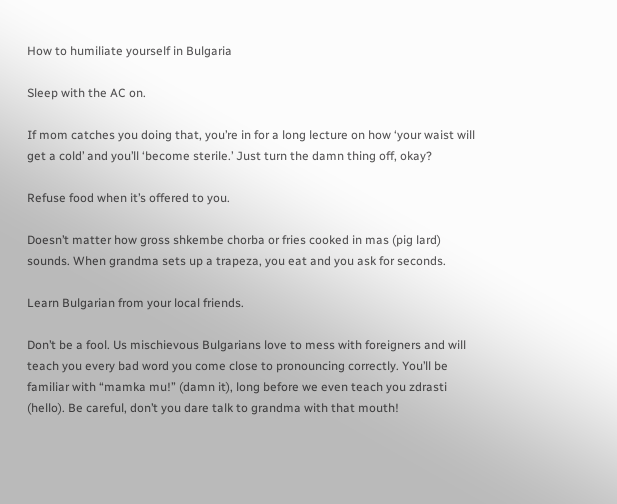How to humiliate yourself in Bulgaria

Sleep with the AC on.

If mom catches you doing that, you’re in for a long lecture on how ‘your waist will get a cold’ and you’ll ‘become sterile.’ Just turn the damn thing off, okay?

Refuse food when it’s offered to you.

Doesn’t matter how gross shkembe chorba or fries cooked in mas (pig lard) sounds. When grandma sets up a trapeza, you eat and you ask for seconds.

Learn Bulgarian from your local friends.

Don’t be a fool. Us mischievous Bulgarians love to mess with foreigners and will teach you every bad word you come close to pronouncing correctly. You’ll be familiar with “mamka mu!” (damn it), long before we even teach you zdrasti (hello). Be careful, don’t you dare talk to grandma with that mouth!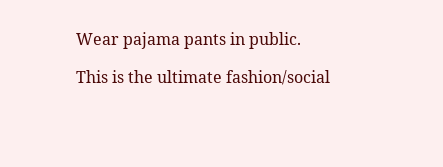Wear pajama pants in public.

This is the ultimate fashion/social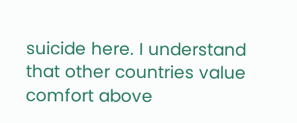suicide here. I understand that other countries value comfort above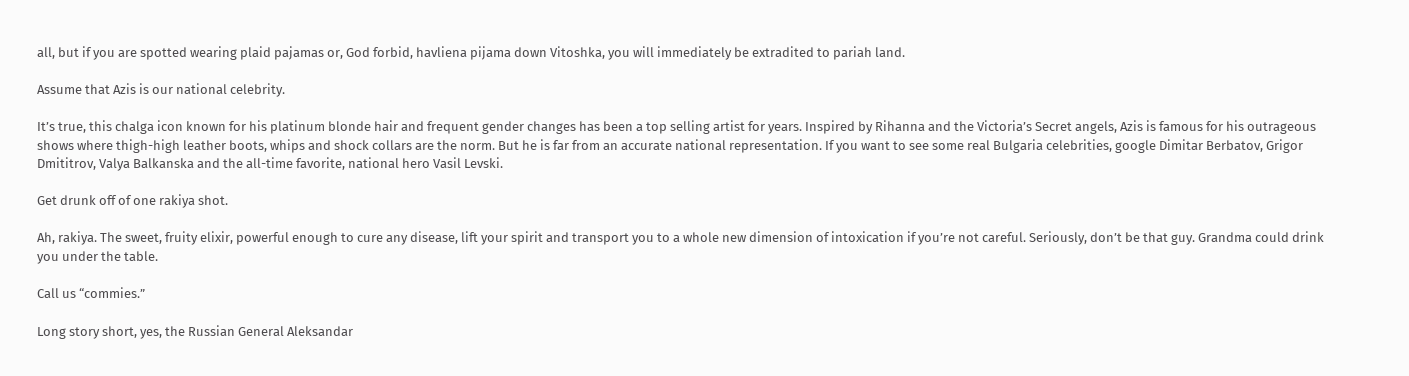all, but if you are spotted wearing plaid pajamas or, God forbid, havliena pijama down Vitoshka, you will immediately be extradited to pariah land.

Assume that Azis is our national celebrity.

It’s true, this chalga icon known for his platinum blonde hair and frequent gender changes has been a top selling artist for years. Inspired by Rihanna and the Victoria’s Secret angels, Azis is famous for his outrageous shows where thigh-high leather boots, whips and shock collars are the norm. But he is far from an accurate national representation. If you want to see some real Bulgaria celebrities, google Dimitar Berbatov, Grigor Dmititrov, Valya Balkanska and the all-time favorite, national hero Vasil Levski.

Get drunk off of one rakiya shot.

Ah, rakiya. The sweet, fruity elixir, powerful enough to cure any disease, lift your spirit and transport you to a whole new dimension of intoxication if you’re not careful. Seriously, don’t be that guy. Grandma could drink you under the table.

Call us “commies.”

Long story short, yes, the Russian General Aleksandar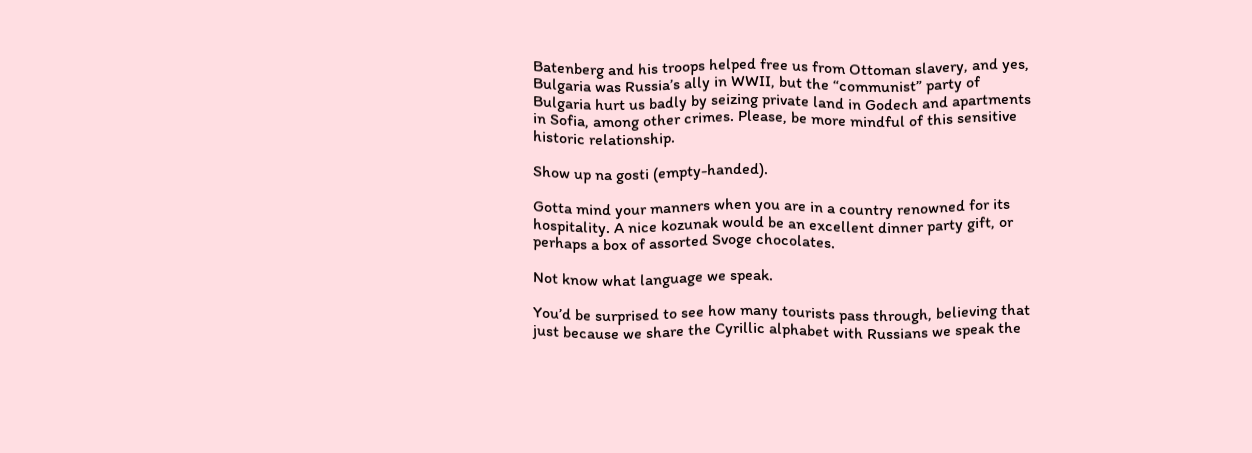Batenberg and his troops helped free us from Ottoman slavery, and yes, Bulgaria was Russia’s ally in WWII, but the “communist” party of Bulgaria hurt us badly by seizing private land in Godech and apartments in Sofia, among other crimes. Please, be more mindful of this sensitive historic relationship.

Show up na gosti (empty-handed).

Gotta mind your manners when you are in a country renowned for its hospitality. A nice kozunak would be an excellent dinner party gift, or perhaps a box of assorted Svoge chocolates.

Not know what language we speak.

You’d be surprised to see how many tourists pass through, believing that just because we share the Cyrillic alphabet with Russians we speak the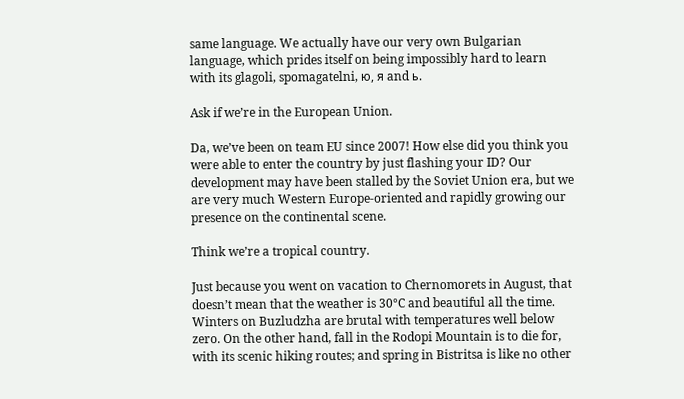same language. We actually have our very own Bulgarian language, which prides itself on being impossibly hard to learn with its glagoli, spomagatelni, ю, я and ь.

Ask if we’re in the European Union.

Da, we’ve been on team EU since 2007! How else did you think you were able to enter the country by just flashing your ID? Our development may have been stalled by the Soviet Union era, but we are very much Western Europe-oriented and rapidly growing our presence on the continental scene.

Think we’re a tropical country.

Just because you went on vacation to Chernomorets in August, that doesn’t mean that the weather is 30°C and beautiful all the time. Winters on Buzludzha are brutal with temperatures well below zero. On the other hand, fall in the Rodopi Mountain is to die for, with its scenic hiking routes; and spring in Bistritsa is like no other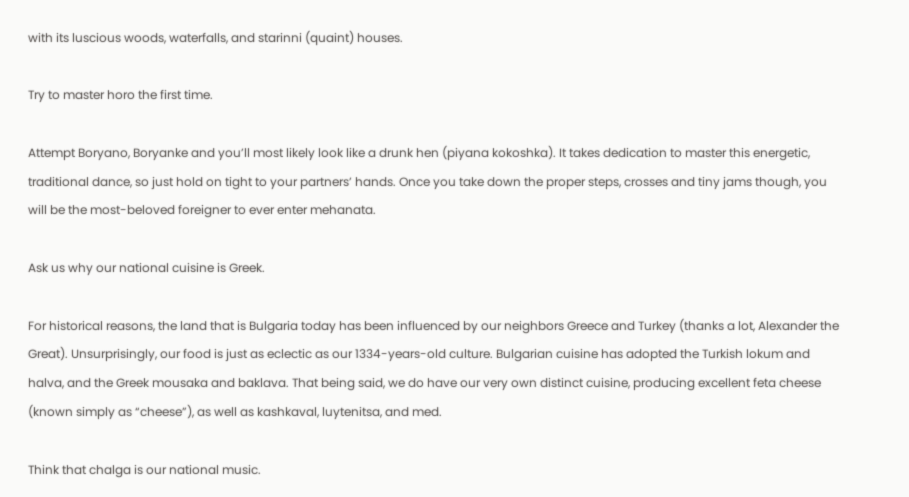with its luscious woods, waterfalls, and starinni (quaint) houses.

Try to master horo the first time.

Attempt Boryano, Boryanke and you’ll most likely look like a drunk hen (piyana kokoshka). It takes dedication to master this energetic, traditional dance, so just hold on tight to your partners’ hands. Once you take down the proper steps, crosses and tiny jams though, you will be the most-beloved foreigner to ever enter mehanata.

Ask us why our national cuisine is Greek.

For historical reasons, the land that is Bulgaria today has been influenced by our neighbors Greece and Turkey (thanks a lot, Alexander the Great). Unsurprisingly, our food is just as eclectic as our 1334-years-old culture. Bulgarian cuisine has adopted the Turkish lokum and halva, and the Greek mousaka and baklava. That being said, we do have our very own distinct cuisine, producing excellent feta cheese (known simply as “cheese”), as well as kashkaval, luytenitsa, and med.

Think that chalga is our national music.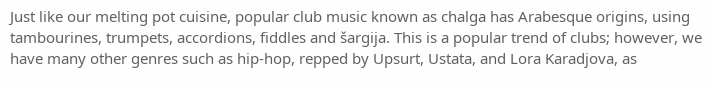Just like our melting pot cuisine, popular club music known as chalga has Arabesque origins, using tambourines, trumpets, accordions, fiddles and šargija. This is a popular trend of clubs; however, we have many other genres such as hip-hop, repped by Upsurt, Ustata, and Lora Karadjova, as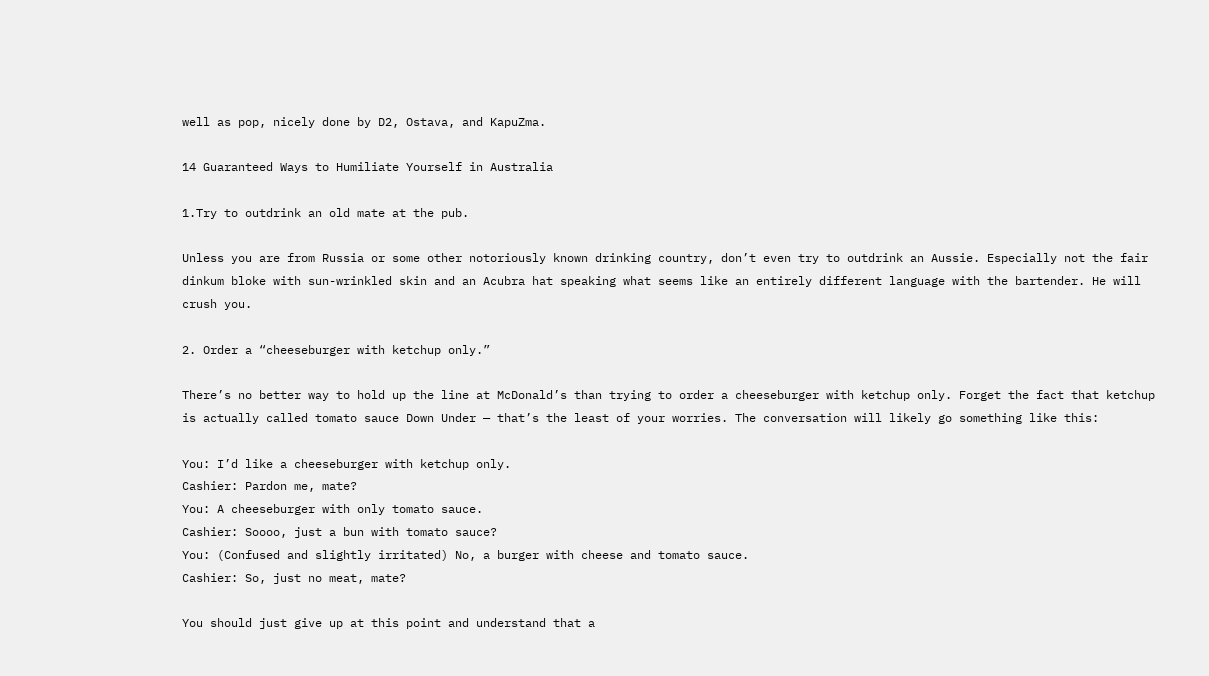well as pop, nicely done by D2, Ostava, and KapuZma.

14 Guaranteed Ways to Humiliate Yourself in Australia

1.Try to outdrink an old mate at the pub.

Unless you are from Russia or some other notoriously known drinking country, don’t even try to outdrink an Aussie. Especially not the fair dinkum bloke with sun-wrinkled skin and an Acubra hat speaking what seems like an entirely different language with the bartender. He will crush you.

2. Order a “cheeseburger with ketchup only.”

There’s no better way to hold up the line at McDonald’s than trying to order a cheeseburger with ketchup only. Forget the fact that ketchup is actually called tomato sauce Down Under — that’s the least of your worries. The conversation will likely go something like this:

You: I’d like a cheeseburger with ketchup only.
Cashier: Pardon me, mate?
You: A cheeseburger with only tomato sauce.
Cashier: Soooo, just a bun with tomato sauce?
You: (Confused and slightly irritated) No, a burger with cheese and tomato sauce.
Cashier: So, just no meat, mate?

You should just give up at this point and understand that a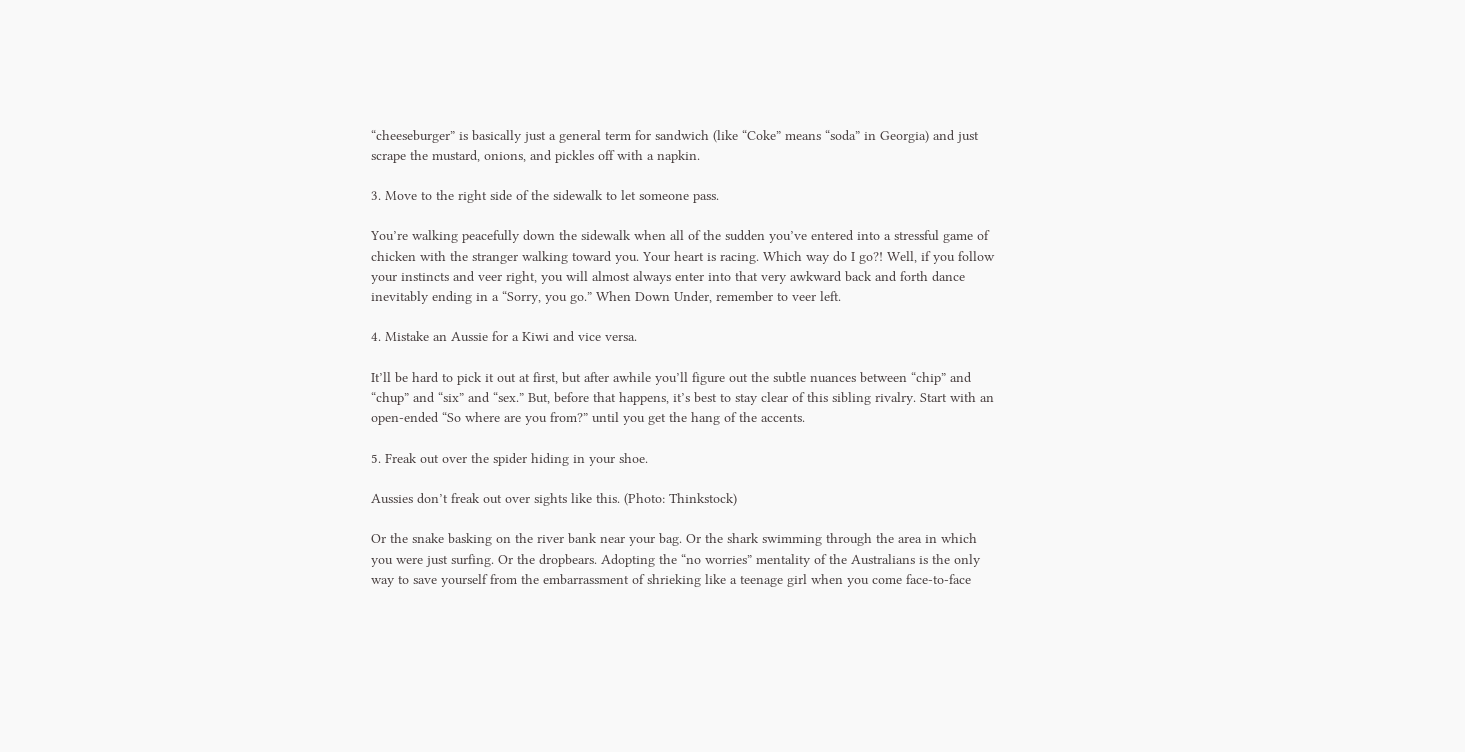“cheeseburger” is basically just a general term for sandwich (like “Coke” means “soda” in Georgia) and just scrape the mustard, onions, and pickles off with a napkin.

3. Move to the right side of the sidewalk to let someone pass.

You’re walking peacefully down the sidewalk when all of the sudden you’ve entered into a stressful game of chicken with the stranger walking toward you. Your heart is racing. Which way do I go?! Well, if you follow your instincts and veer right, you will almost always enter into that very awkward back and forth dance inevitably ending in a “Sorry, you go.” When Down Under, remember to veer left.

4. Mistake an Aussie for a Kiwi and vice versa.

It’ll be hard to pick it out at first, but after awhile you’ll figure out the subtle nuances between “chip” and “chup” and “six” and “sex.” But, before that happens, it’s best to stay clear of this sibling rivalry. Start with an open-ended “So where are you from?” until you get the hang of the accents.

5. Freak out over the spider hiding in your shoe.

Aussies don’t freak out over sights like this. (Photo: Thinkstock)

Or the snake basking on the river bank near your bag. Or the shark swimming through the area in which you were just surfing. Or the dropbears. Adopting the “no worries” mentality of the Australians is the only way to save yourself from the embarrassment of shrieking like a teenage girl when you come face-to-face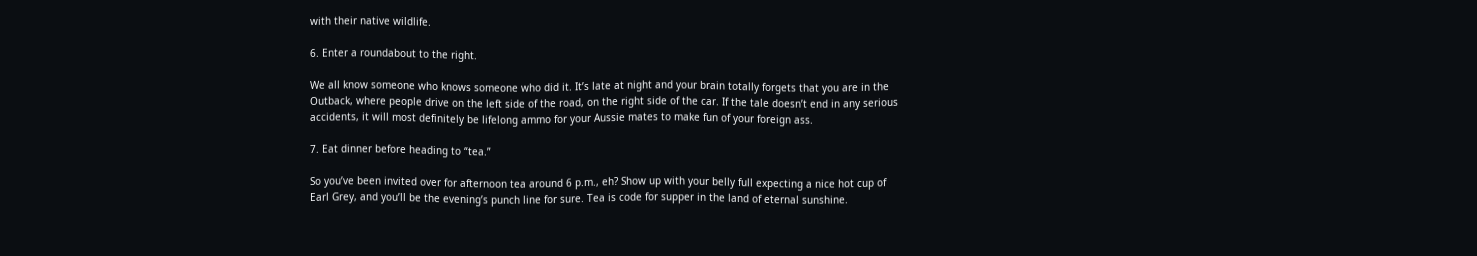with their native wildlife.

6. Enter a roundabout to the right.

We all know someone who knows someone who did it. It’s late at night and your brain totally forgets that you are in the Outback, where people drive on the left side of the road, on the right side of the car. If the tale doesn’t end in any serious accidents, it will most definitely be lifelong ammo for your Aussie mates to make fun of your foreign ass.

7. Eat dinner before heading to “tea.”

So you’ve been invited over for afternoon tea around 6 p.m., eh? Show up with your belly full expecting a nice hot cup of Earl Grey, and you’ll be the evening’s punch line for sure. Tea is code for supper in the land of eternal sunshine.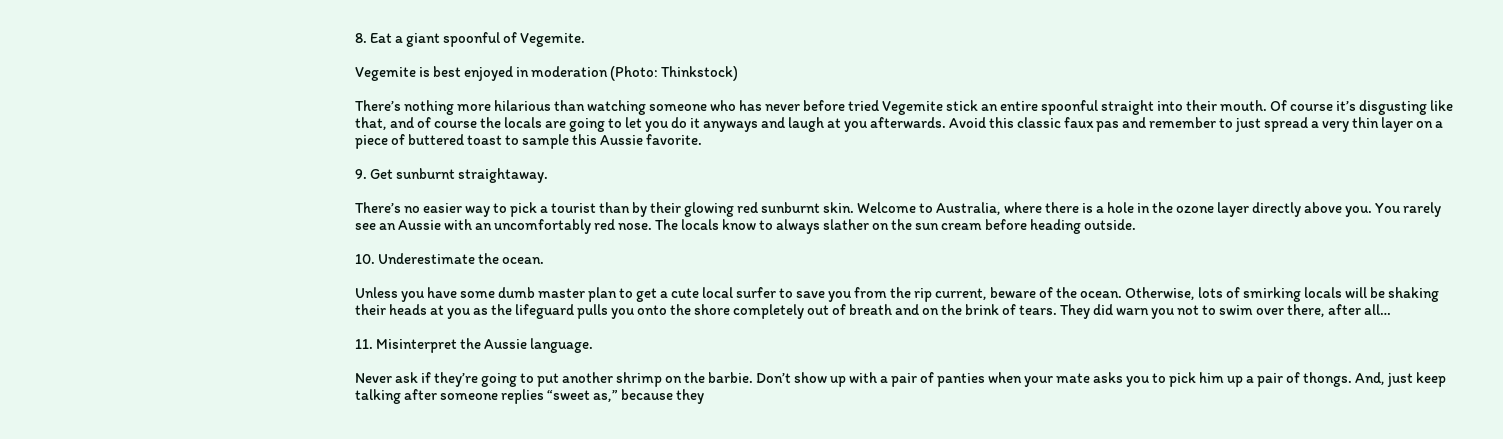8. Eat a giant spoonful of Vegemite.

Vegemite is best enjoyed in moderation (Photo: Thinkstock)

There’s nothing more hilarious than watching someone who has never before tried Vegemite stick an entire spoonful straight into their mouth. Of course it’s disgusting like that, and of course the locals are going to let you do it anyways and laugh at you afterwards. Avoid this classic faux pas and remember to just spread a very thin layer on a piece of buttered toast to sample this Aussie favorite.

9. Get sunburnt straightaway.

There’s no easier way to pick a tourist than by their glowing red sunburnt skin. Welcome to Australia, where there is a hole in the ozone layer directly above you. You rarely see an Aussie with an uncomfortably red nose. The locals know to always slather on the sun cream before heading outside.

10. Underestimate the ocean.

Unless you have some dumb master plan to get a cute local surfer to save you from the rip current, beware of the ocean. Otherwise, lots of smirking locals will be shaking their heads at you as the lifeguard pulls you onto the shore completely out of breath and on the brink of tears. They did warn you not to swim over there, after all…

11. Misinterpret the Aussie language.

Never ask if they’re going to put another shrimp on the barbie. Don’t show up with a pair of panties when your mate asks you to pick him up a pair of thongs. And, just keep talking after someone replies “sweet as,” because they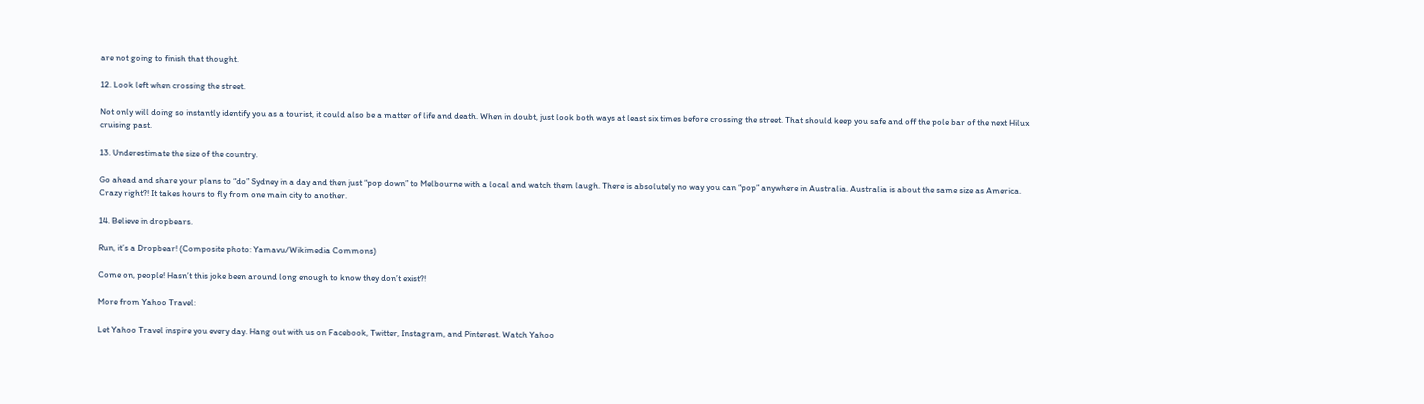are not going to finish that thought.

12. Look left when crossing the street.

Not only will doing so instantly identify you as a tourist, it could also be a matter of life and death. When in doubt, just look both ways at least six times before crossing the street. That should keep you safe and off the pole bar of the next Hilux cruising past.

13. Underestimate the size of the country.

Go ahead and share your plans to “do” Sydney in a day and then just “pop down” to Melbourne with a local and watch them laugh. There is absolutely no way you can “pop” anywhere in Australia. Australia is about the same size as America. Crazy right?! It takes hours to fly from one main city to another.

14. Believe in dropbears.

Run, it’s a Dropbear! (Composite photo: Yamavu/Wikimedia Commons)

Come on, people! Hasn’t this joke been around long enough to know they don’t exist?!

More from Yahoo Travel:

Let Yahoo Travel inspire you every day. Hang out with us on Facebook, Twitter, Instagram, and Pinterest. Watch Yahoo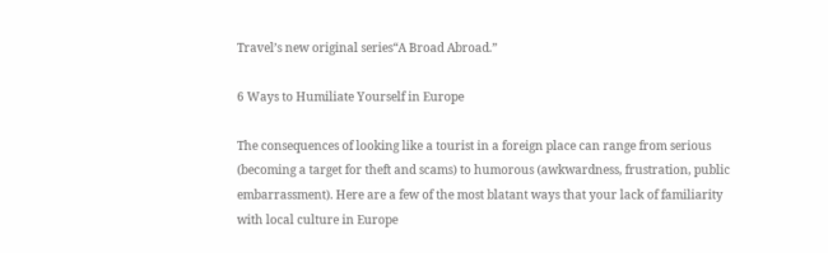Travel’s new original series“A Broad Abroad.”

6 Ways to Humiliate Yourself in Europe

The consequences of looking like a tourist in a foreign place can range from serious (becoming a target for theft and scams) to humorous (awkwardness, frustration, public embarrassment). Here are a few of the most blatant ways that your lack of familiarity with local culture in Europe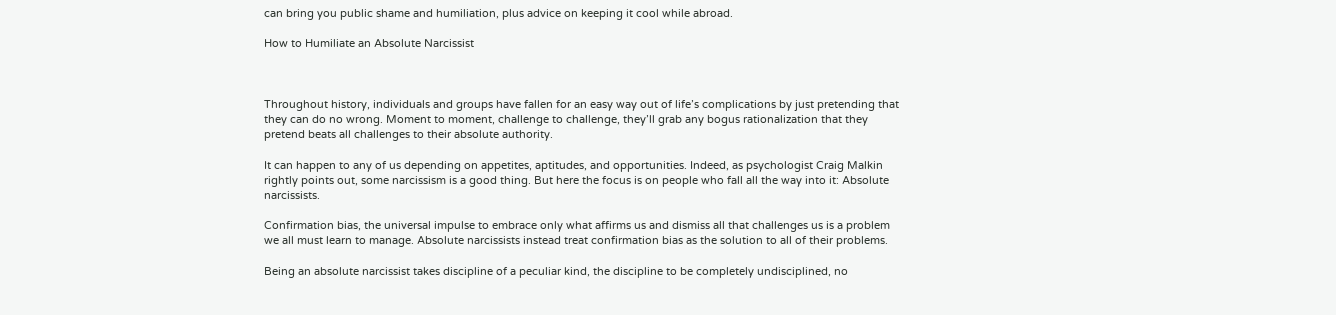can bring you public shame and humiliation, plus advice on keeping it cool while abroad.

How to Humiliate an Absolute Narcissist



Throughout history, individuals and groups have fallen for an easy way out of life’s complications by just pretending that they can do no wrong. Moment to moment, challenge to challenge, they’ll grab any bogus rationalization that they pretend beats all challenges to their absolute authority.

It can happen to any of us depending on appetites, aptitudes, and opportunities. Indeed, as psychologist Craig Malkin rightly points out, some narcissism is a good thing. But here the focus is on people who fall all the way into it: Absolute narcissists.

Confirmation bias, the universal impulse to embrace only what affirms us and dismiss all that challenges us is a problem we all must learn to manage. Absolute narcissists instead treat confirmation bias as the solution to all of their problems.

Being an absolute narcissist takes discipline of a peculiar kind, the discipline to be completely undisciplined, no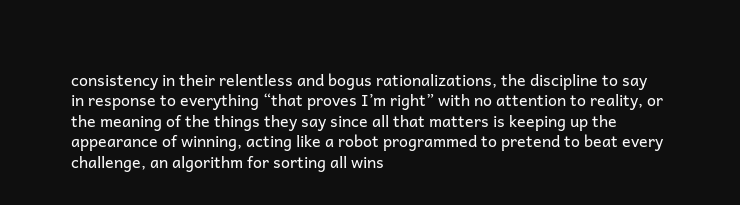consistency in their relentless and bogus rationalizations, the discipline to say in response to everything “that proves I’m right” with no attention to reality, or the meaning of the things they say since all that matters is keeping up the appearance of winning, acting like a robot programmed to pretend to beat every challenge, an algorithm for sorting all wins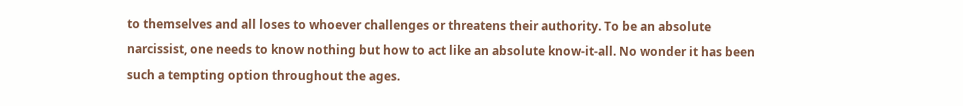to themselves and all loses to whoever challenges or threatens their authority. To be an absolute narcissist, one needs to know nothing but how to act like an absolute know-it-all. No wonder it has been such a tempting option throughout the ages.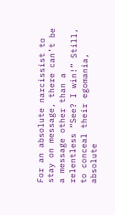For an absolute narcissist to stay on message, there can’t be a message other than a relentless “See? I win!” Still, to conceal their egomania, absolute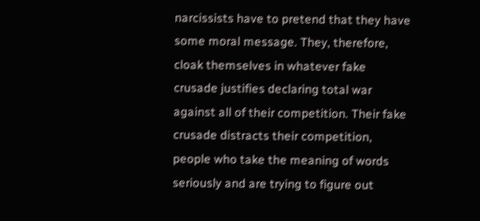narcissists have to pretend that they have some moral message. They, therefore, cloak themselves in whatever fake crusade justifies declaring total war against all of their competition. Their fake crusade distracts their competition, people who take the meaning of words seriously and are trying to figure out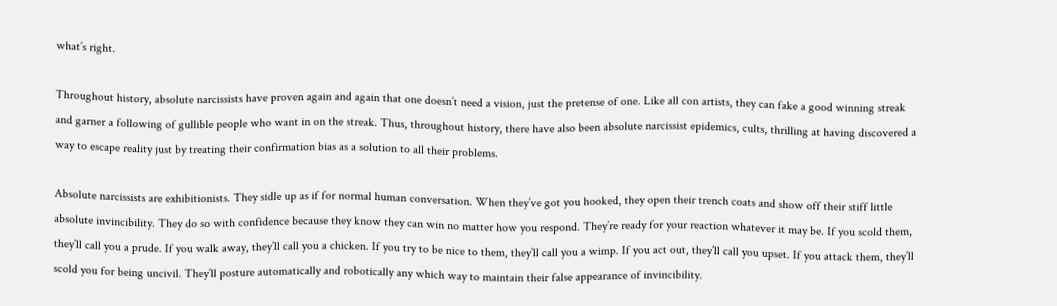what’s right.

Throughout history, absolute narcissists have proven again and again that one doesn’t need a vision, just the pretense of one. Like all con artists, they can fake a good winning streak and garner a following of gullible people who want in on the streak. Thus, throughout history, there have also been absolute narcissist epidemics, cults, thrilling at having discovered a way to escape reality just by treating their confirmation bias as a solution to all their problems.

Absolute narcissists are exhibitionists. They sidle up as if for normal human conversation. When they’ve got you hooked, they open their trench coats and show off their stiff little absolute invincibility. They do so with confidence because they know they can win no matter how you respond. They’re ready for your reaction whatever it may be. If you scold them, they’ll call you a prude. If you walk away, they’ll call you a chicken. If you try to be nice to them, they’ll call you a wimp. If you act out, they’ll call you upset. If you attack them, they’ll scold you for being uncivil. They’ll posture automatically and robotically any which way to maintain their false appearance of invincibility.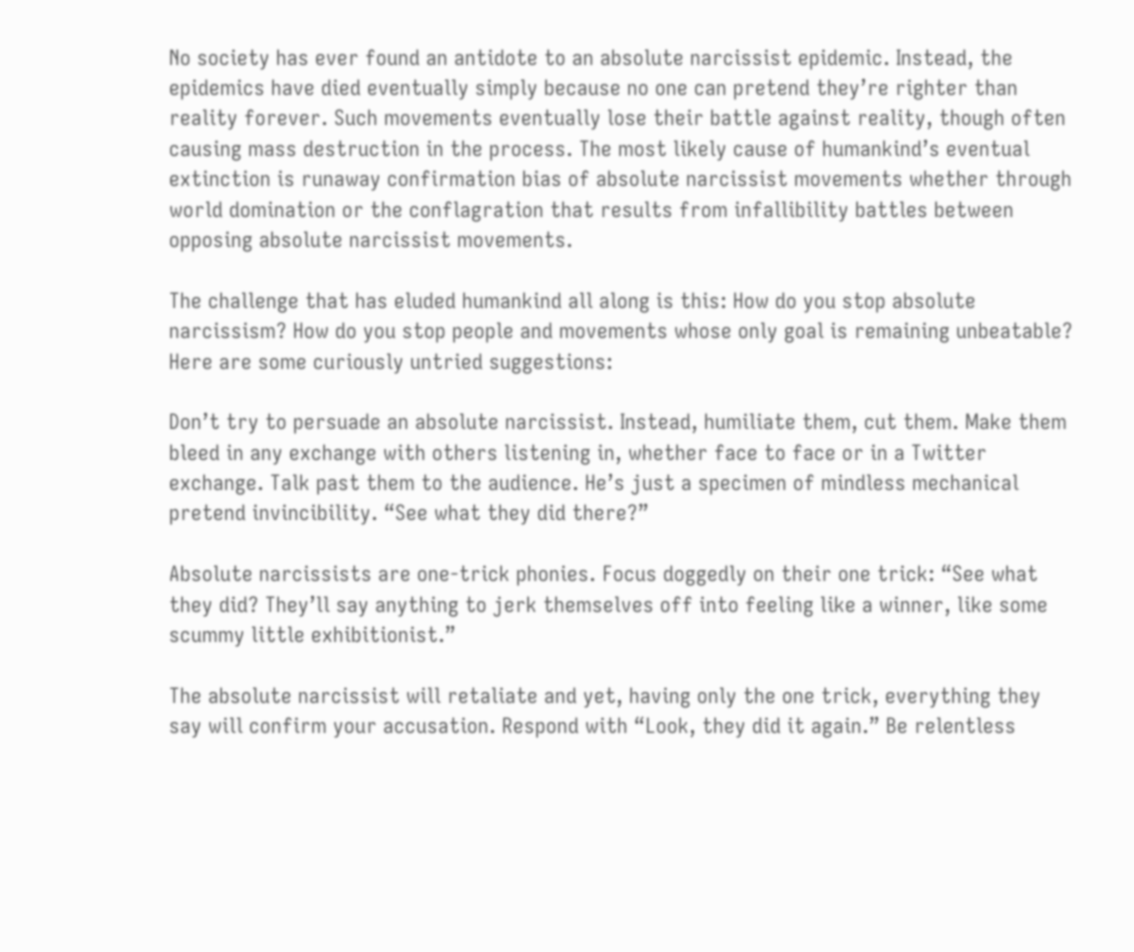No society has ever found an antidote to an absolute narcissist epidemic. Instead, the epidemics have died eventually simply because no one can pretend they’re righter than reality forever. Such movements eventually lose their battle against reality, though often causing mass destruction in the process. The most likely cause of humankind’s eventual extinction is runaway confirmation bias of absolute narcissist movements whether through world domination or the conflagration that results from infallibility battles between opposing absolute narcissist movements.

The challenge that has eluded humankind all along is this: How do you stop absolute narcissism? How do you stop people and movements whose only goal is remaining unbeatable? Here are some curiously untried suggestions:

Don’t try to persuade an absolute narcissist. Instead, humiliate them, cut them. Make them bleed in any exchange with others listening in, whether face to face or in a Twitter exchange. Talk past them to the audience. He’s just a specimen of mindless mechanical pretend invincibility. “See what they did there?”

Absolute narcissists are one-trick phonies. Focus doggedly on their one trick: “See what they did? They’ll say anything to jerk themselves off into feeling like a winner, like some scummy little exhibitionist.”

The absolute narcissist will retaliate and yet, having only the one trick, everything they say will confirm your accusation. Respond with “Look, they did it again.” Be relentless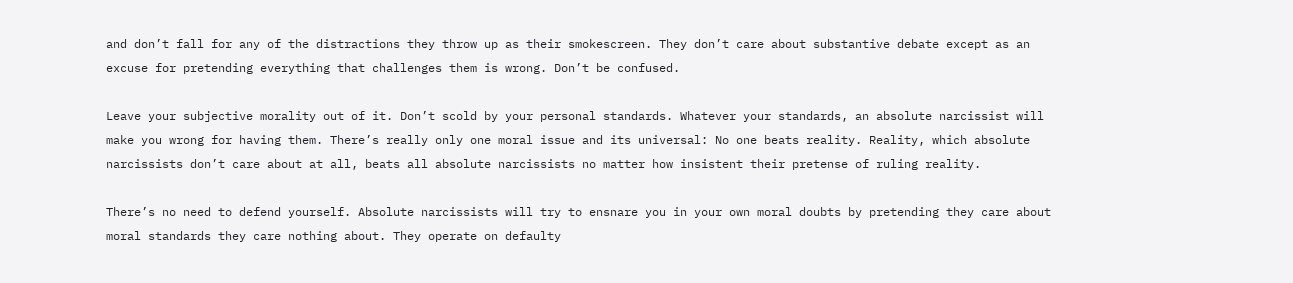and don’t fall for any of the distractions they throw up as their smokescreen. They don’t care about substantive debate except as an excuse for pretending everything that challenges them is wrong. Don’t be confused.

Leave your subjective morality out of it. Don’t scold by your personal standards. Whatever your standards, an absolute narcissist will make you wrong for having them. There’s really only one moral issue and its universal: No one beats reality. Reality, which absolute narcissists don’t care about at all, beats all absolute narcissists no matter how insistent their pretense of ruling reality.

There’s no need to defend yourself. Absolute narcissists will try to ensnare you in your own moral doubts by pretending they care about moral standards they care nothing about. They operate on defaulty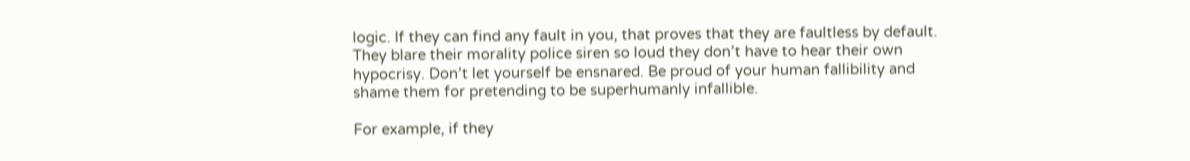logic. If they can find any fault in you, that proves that they are faultless by default. They blare their morality police siren so loud they don’t have to hear their own hypocrisy. Don’t let yourself be ensnared. Be proud of your human fallibility and shame them for pretending to be superhumanly infallible.

For example, if they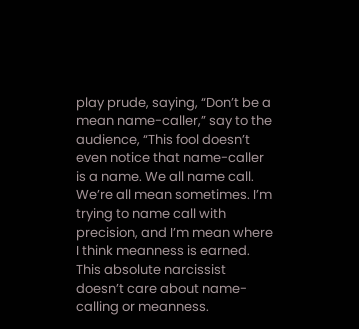play prude, saying, “Don’t be a mean name-caller,” say to the audience, “This fool doesn’t even notice that name-caller is a name. We all name call. We’re all mean sometimes. I’m trying to name call with precision, and I’m mean where I think meanness is earned. This absolute narcissist doesn’t care about name-calling or meanness.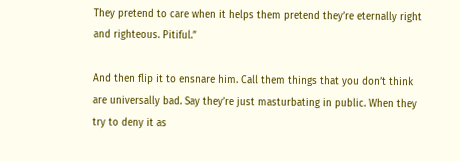They pretend to care when it helps them pretend they’re eternally right and righteous. Pitiful.”

And then flip it to ensnare him. Call them things that you don’t think are universally bad. Say they’re just masturbating in public. When they try to deny it as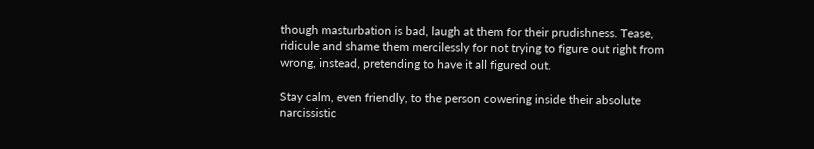though masturbation is bad, laugh at them for their prudishness. Tease, ridicule and shame them mercilessly for not trying to figure out right from wrong, instead, pretending to have it all figured out.

Stay calm, even friendly, to the person cowering inside their absolute narcissistic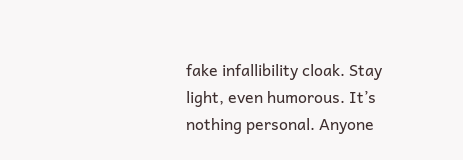fake infallibility cloak. Stay light, even humorous. It’s nothing personal. Anyone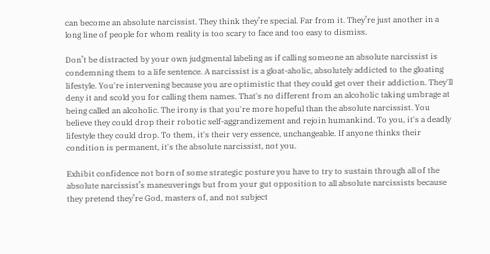can become an absolute narcissist. They think they’re special. Far from it. They’re just another in a long line of people for whom reality is too scary to face and too easy to dismiss.

Don’t be distracted by your own judgmental labeling as if calling someone an absolute narcissist is condemning them to a life sentence. A narcissist is a gloat-aholic, absolutely addicted to the gloating lifestyle. You're intervening because you are optimistic that they could get over their addiction. They'll deny it and scold you for calling them names. That's no different from an alcoholic taking umbrage at being called an alcoholic. The irony is that you're more hopeful than the absolute narcissist. You believe they could drop their robotic self-aggrandizement and rejoin humankind. To you, it's a deadly lifestyle they could drop. To them, it's their very essence, unchangeable. If anyone thinks their condition is permanent, it's the absolute narcissist, not you.

Exhibit confidence not born of some strategic posture you have to try to sustain through all of the absolute narcissist’s maneuverings but from your gut opposition to all absolute narcissists because they pretend they’re God, masters of, and not subject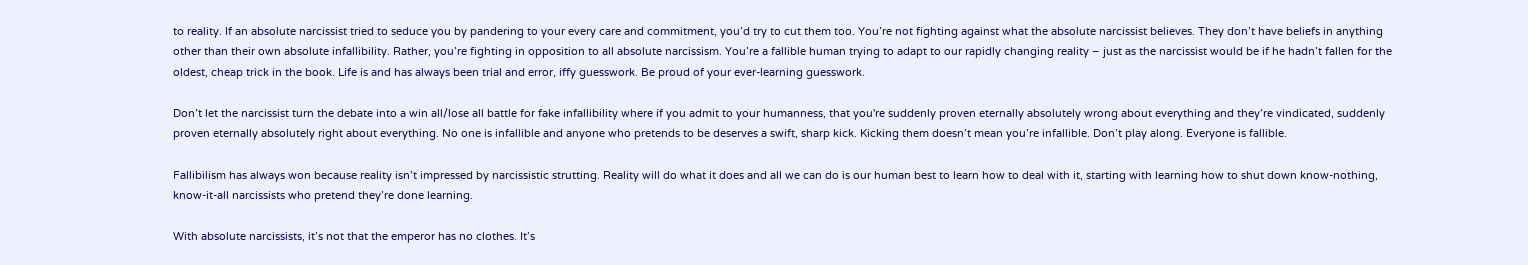to reality. If an absolute narcissist tried to seduce you by pandering to your every care and commitment, you’d try to cut them too. You’re not fighting against what the absolute narcissist believes. They don’t have beliefs in anything other than their own absolute infallibility. Rather, you’re fighting in opposition to all absolute narcissism. You’re a fallible human trying to adapt to our rapidly changing reality – just as the narcissist would be if he hadn’t fallen for the oldest, cheap trick in the book. Life is and has always been trial and error, iffy guesswork. Be proud of your ever-learning guesswork.

Don’t let the narcissist turn the debate into a win all/lose all battle for fake infallibility where if you admit to your humanness, that you're suddenly proven eternally absolutely wrong about everything and they’re vindicated, suddenly proven eternally absolutely right about everything. No one is infallible and anyone who pretends to be deserves a swift, sharp kick. Kicking them doesn’t mean you’re infallible. Don’t play along. Everyone is fallible.

Fallibilism has always won because reality isn’t impressed by narcissistic strutting. Reality will do what it does and all we can do is our human best to learn how to deal with it, starting with learning how to shut down know-nothing, know-it-all narcissists who pretend they’re done learning.

With absolute narcissists, it’s not that the emperor has no clothes. It’s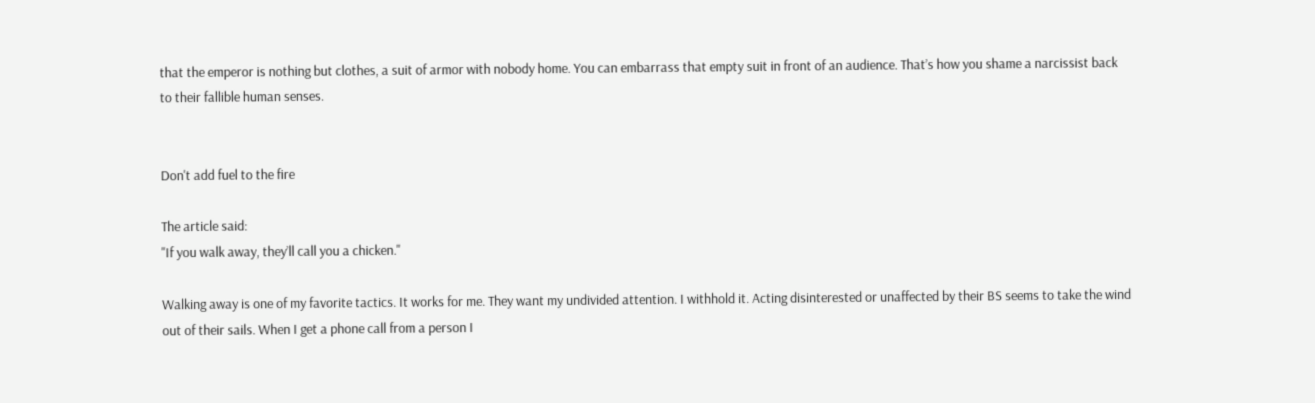that the emperor is nothing but clothes, a suit of armor with nobody home. You can embarrass that empty suit in front of an audience. That’s how you shame a narcissist back to their fallible human senses.


Don't add fuel to the fire

The article said:
"If you walk away, they’ll call you a chicken."

Walking away is one of my favorite tactics. It works for me. They want my undivided attention. I withhold it. Acting disinterested or unaffected by their BS seems to take the wind out of their sails. When I get a phone call from a person I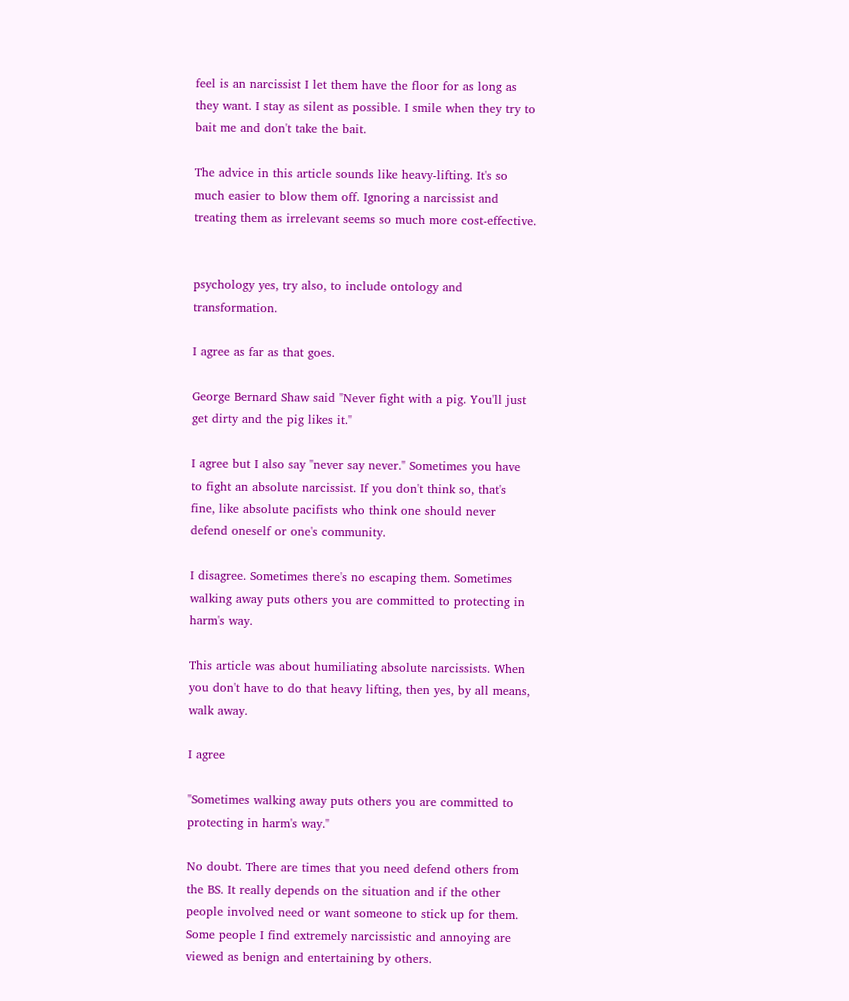feel is an narcissist I let them have the floor for as long as they want. I stay as silent as possible. I smile when they try to bait me and don't take the bait.

The advice in this article sounds like heavy-lifting. It's so much easier to blow them off. Ignoring a narcissist and treating them as irrelevant seems so much more cost-effective.


psychology yes, try also, to include ontology and transformation.

I agree as far as that goes.

George Bernard Shaw said "Never fight with a pig. You'll just get dirty and the pig likes it."

I agree but I also say "never say never." Sometimes you have to fight an absolute narcissist. If you don't think so, that's fine, like absolute pacifists who think one should never defend oneself or one's community.

I disagree. Sometimes there's no escaping them. Sometimes walking away puts others you are committed to protecting in harm's way.

This article was about humiliating absolute narcissists. When you don't have to do that heavy lifting, then yes, by all means, walk away.

I agree

"Sometimes walking away puts others you are committed to protecting in harm's way."

No doubt. There are times that you need defend others from the BS. It really depends on the situation and if the other people involved need or want someone to stick up for them. Some people I find extremely narcissistic and annoying are viewed as benign and entertaining by others.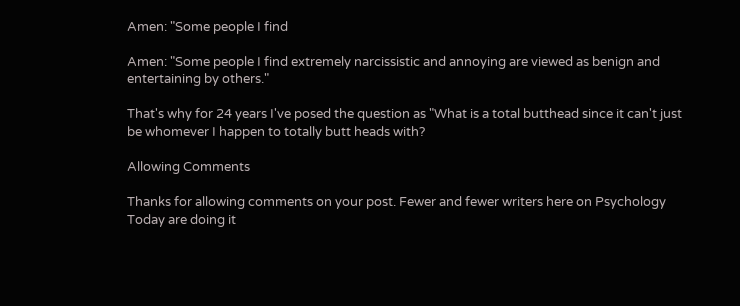Amen: "Some people I find

Amen: "Some people I find extremely narcissistic and annoying are viewed as benign and entertaining by others."

That's why for 24 years I've posed the question as "What is a total butthead since it can't just be whomever I happen to totally butt heads with?

Allowing Comments

Thanks for allowing comments on your post. Fewer and fewer writers here on Psychology Today are doing it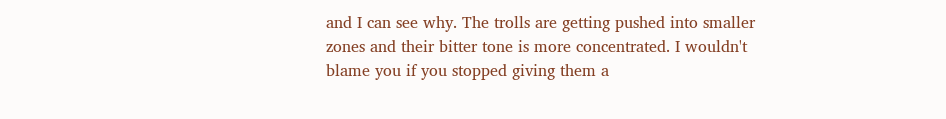and I can see why. The trolls are getting pushed into smaller zones and their bitter tone is more concentrated. I wouldn't blame you if you stopped giving them a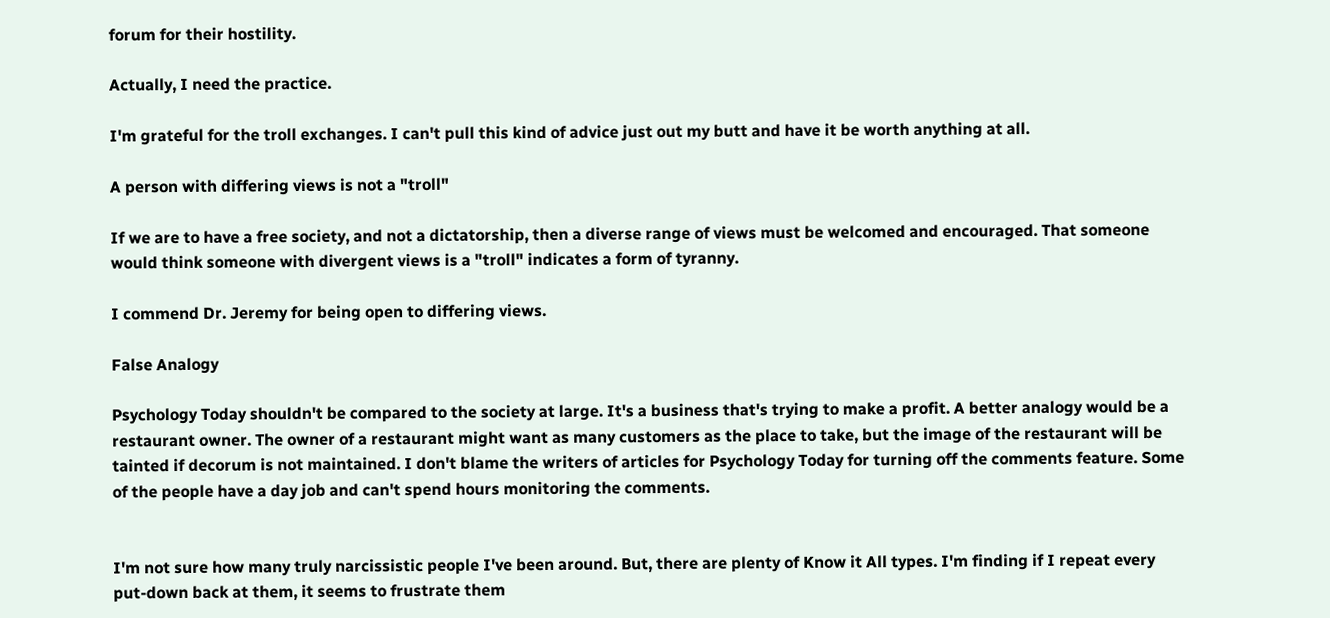forum for their hostility.

Actually, I need the practice.

I'm grateful for the troll exchanges. I can't pull this kind of advice just out my butt and have it be worth anything at all.

A person with differing views is not a "troll"

If we are to have a free society, and not a dictatorship, then a diverse range of views must be welcomed and encouraged. That someone would think someone with divergent views is a "troll" indicates a form of tyranny.

I commend Dr. Jeremy for being open to differing views.

False Analogy

Psychology Today shouldn't be compared to the society at large. It's a business that's trying to make a profit. A better analogy would be a restaurant owner. The owner of a restaurant might want as many customers as the place to take, but the image of the restaurant will be tainted if decorum is not maintained. I don't blame the writers of articles for Psychology Today for turning off the comments feature. Some of the people have a day job and can't spend hours monitoring the comments.


I'm not sure how many truly narcissistic people I've been around. But, there are plenty of Know it All types. I'm finding if I repeat every put-down back at them, it seems to frustrate them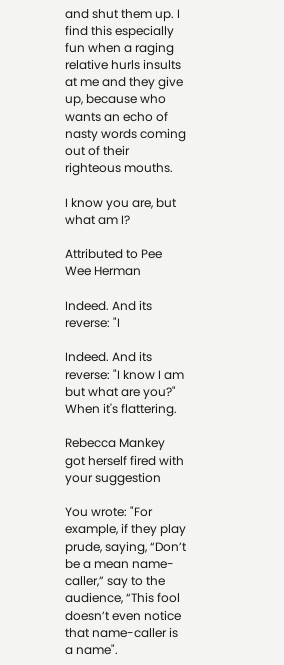and shut them up. I find this especially fun when a raging relative hurls insults at me and they give up, because who wants an echo of nasty words coming out of their righteous mouths.

I know you are, but what am I?

Attributed to Pee Wee Herman

Indeed. And its reverse: "I

Indeed. And its reverse: "I know I am but what are you?" When it's flattering.

Rebecca Mankey got herself fired with your suggestion

You wrote: "For example, if they play prude, saying, “Don’t be a mean name-caller,” say to the audience, “This fool doesn’t even notice that name-caller is a name".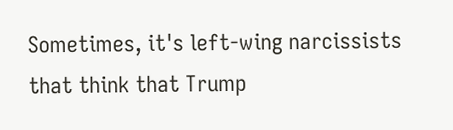Sometimes, it's left-wing narcissists that think that Trump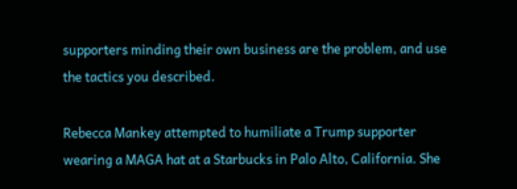supporters minding their own business are the problem, and use the tactics you described.

Rebecca Mankey attempted to humiliate a Trump supporter wearing a MAGA hat at a Starbucks in Palo Alto, California. She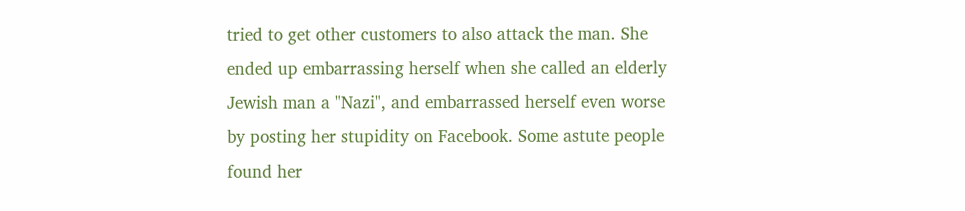tried to get other customers to also attack the man. She ended up embarrassing herself when she called an elderly Jewish man a "Nazi", and embarrassed herself even worse by posting her stupidity on Facebook. Some astute people found her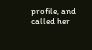profile, and called her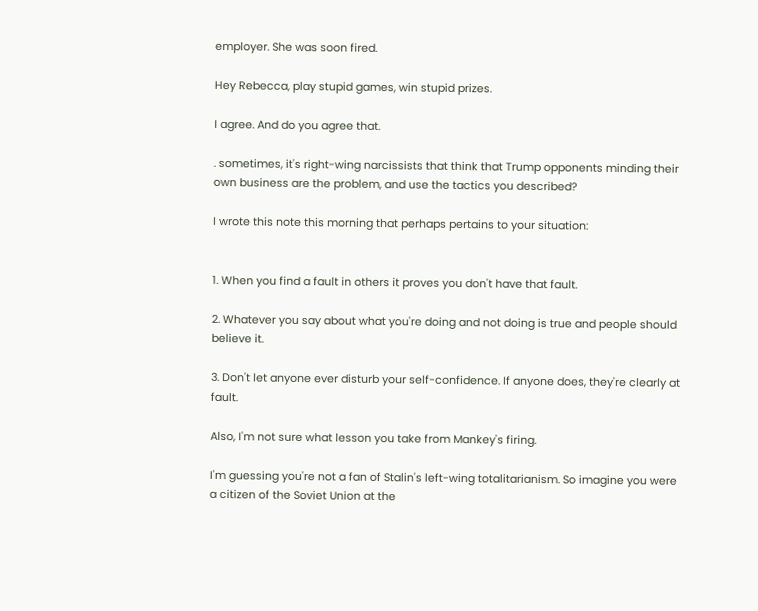employer. She was soon fired.

Hey Rebecca, play stupid games, win stupid prizes.

I agree. And do you agree that.

. sometimes, it's right-wing narcissists that think that Trump opponents minding their own business are the problem, and use the tactics you described?

I wrote this note this morning that perhaps pertains to your situation:


1. When you find a fault in others it proves you don't have that fault.

2. Whatever you say about what you're doing and not doing is true and people should believe it.

3. Don't let anyone ever disturb your self-confidence. If anyone does, they're clearly at fault.

Also, I'm not sure what lesson you take from Mankey's firing.

I'm guessing you're not a fan of Stalin's left-wing totalitarianism. So imagine you were a citizen of the Soviet Union at the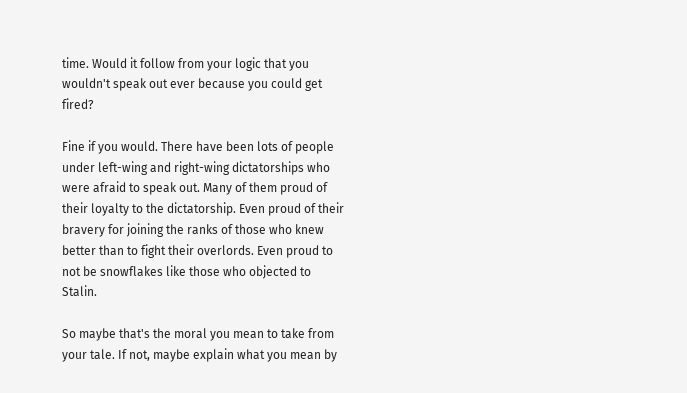time. Would it follow from your logic that you wouldn't speak out ever because you could get fired?

Fine if you would. There have been lots of people under left-wing and right-wing dictatorships who were afraid to speak out. Many of them proud of their loyalty to the dictatorship. Even proud of their bravery for joining the ranks of those who knew better than to fight their overlords. Even proud to not be snowflakes like those who objected to Stalin.

So maybe that's the moral you mean to take from your tale. If not, maybe explain what you mean by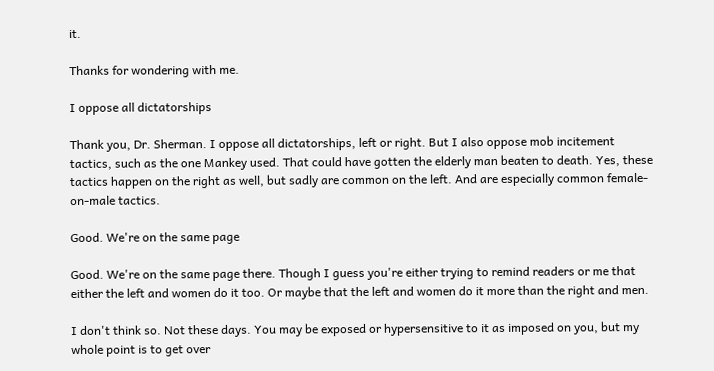it.

Thanks for wondering with me.

I oppose all dictatorships

Thank you, Dr. Sherman. I oppose all dictatorships, left or right. But I also oppose mob incitement tactics, such as the one Mankey used. That could have gotten the elderly man beaten to death. Yes, these tactics happen on the right as well, but sadly are common on the left. And are especially common female-on-male tactics.

Good. We're on the same page

Good. We're on the same page there. Though I guess you're either trying to remind readers or me that either the left and women do it too. Or maybe that the left and women do it more than the right and men.

I don't think so. Not these days. You may be exposed or hypersensitive to it as imposed on you, but my whole point is to get over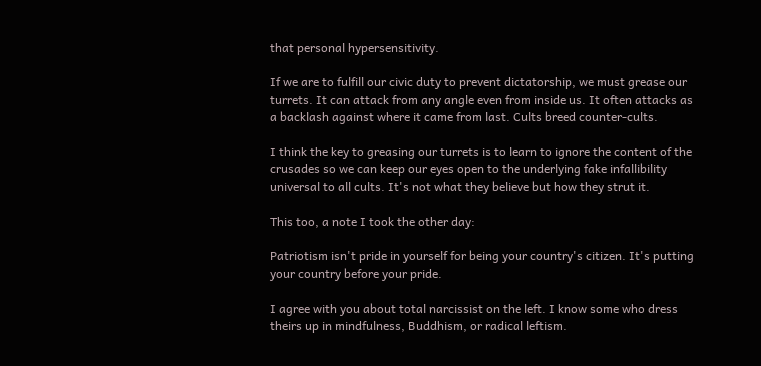that personal hypersensitivity.

If we are to fulfill our civic duty to prevent dictatorship, we must grease our turrets. It can attack from any angle even from inside us. It often attacks as a backlash against where it came from last. Cults breed counter-cults.

I think the key to greasing our turrets is to learn to ignore the content of the crusades so we can keep our eyes open to the underlying fake infallibility universal to all cults. It's not what they believe but how they strut it.

This too, a note I took the other day:

Patriotism isn't pride in yourself for being your country's citizen. It's putting your country before your pride.

I agree with you about total narcissist on the left. I know some who dress theirs up in mindfulness, Buddhism, or radical leftism.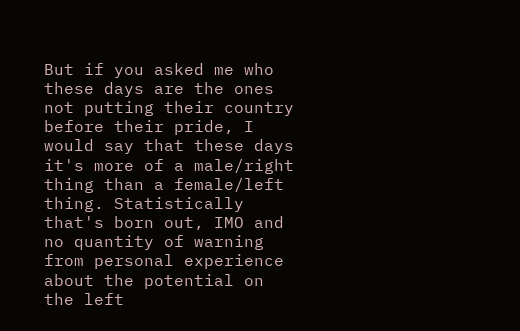But if you asked me who these days are the ones not putting their country before their pride, I would say that these days it's more of a male/right thing than a female/left thing. Statistically that's born out, IMO and no quantity of warning from personal experience about the potential on the left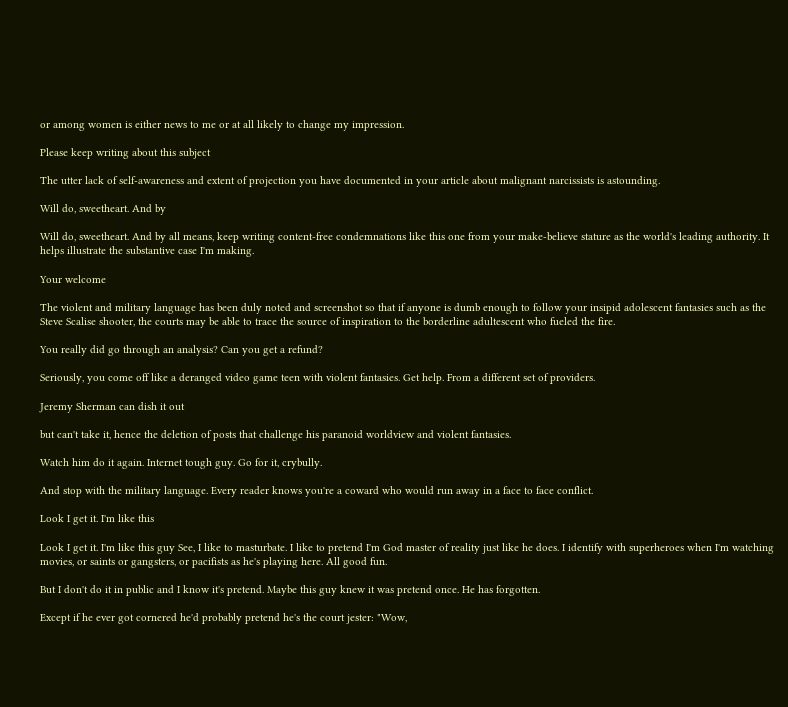or among women is either news to me or at all likely to change my impression.

Please keep writing about this subject

The utter lack of self-awareness and extent of projection you have documented in your article about malignant narcissists is astounding.

Will do, sweetheart. And by

Will do, sweetheart. And by all means, keep writing content-free condemnations like this one from your make-believe stature as the world's leading authority. It helps illustrate the substantive case I'm making.

Your welcome

The violent and military language has been duly noted and screenshot so that if anyone is dumb enough to follow your insipid adolescent fantasies such as the Steve Scalise shooter, the courts may be able to trace the source of inspiration to the borderline adultescent who fueled the fire.

You really did go through an analysis? Can you get a refund?

Seriously, you come off like a deranged video game teen with violent fantasies. Get help. From a different set of providers.

Jeremy Sherman can dish it out

but can't take it, hence the deletion of posts that challenge his paranoid worldview and violent fantasies.

Watch him do it again. Internet tough guy. Go for it, crybully.

And stop with the military language. Every reader knows you're a coward who would run away in a face to face conflict.

Look I get it. I'm like this

Look I get it. I'm like this guy See, I like to masturbate. I like to pretend I'm God master of reality just like he does. I identify with superheroes when I'm watching movies, or saints or gangsters, or pacifists as he's playing here. All good fun.

But I don't do it in public and I know it's pretend. Maybe this guy knew it was pretend once. He has forgotten.

Except if he ever got cornered he'd probably pretend he's the court jester: "Wow,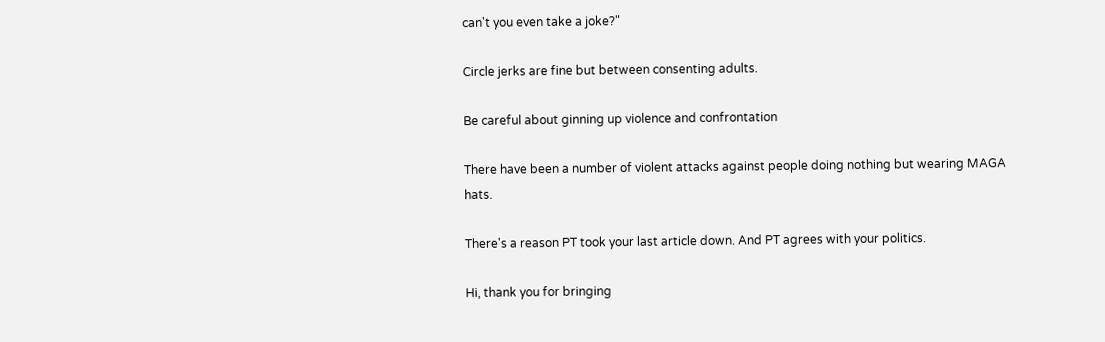can't you even take a joke?"

Circle jerks are fine but between consenting adults.

Be careful about ginning up violence and confrontation

There have been a number of violent attacks against people doing nothing but wearing MAGA hats.

There's a reason PT took your last article down. And PT agrees with your politics.

Hi, thank you for bringing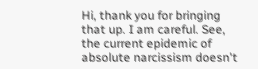Hi, thank you for bringing that up. I am careful. See, the current epidemic of absolute narcissism doesn't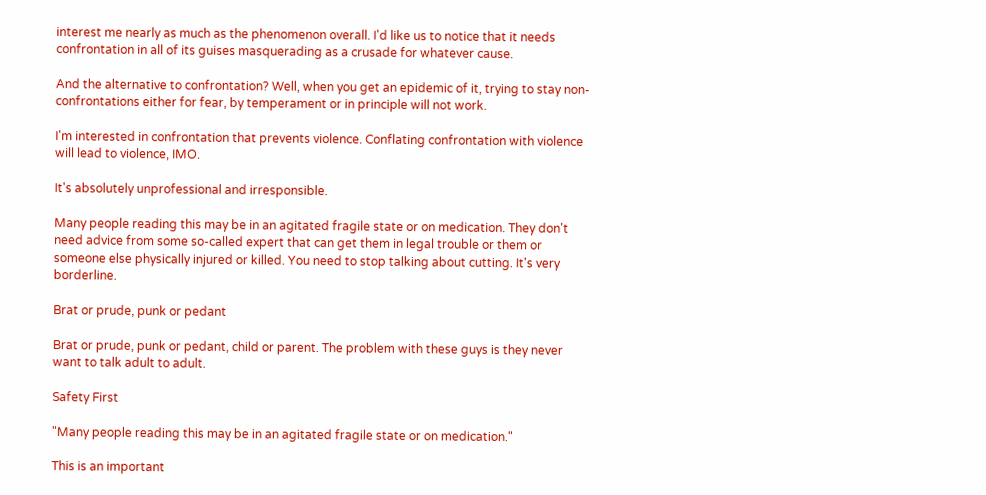interest me nearly as much as the phenomenon overall. I'd like us to notice that it needs confrontation in all of its guises masquerading as a crusade for whatever cause.

And the alternative to confrontation? Well, when you get an epidemic of it, trying to stay non-confrontations either for fear, by temperament or in principle will not work.

I'm interested in confrontation that prevents violence. Conflating confrontation with violence will lead to violence, IMO.

It's absolutely unprofessional and irresponsible.

Many people reading this may be in an agitated fragile state or on medication. They don't need advice from some so-called expert that can get them in legal trouble or them or someone else physically injured or killed. You need to stop talking about cutting. It's very borderline.

Brat or prude, punk or pedant

Brat or prude, punk or pedant, child or parent. The problem with these guys is they never want to talk adult to adult.

Safety First

"Many people reading this may be in an agitated fragile state or on medication."

This is an important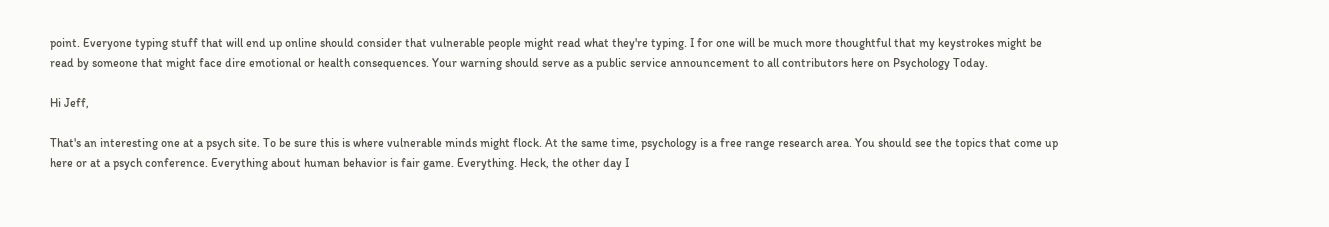point. Everyone typing stuff that will end up online should consider that vulnerable people might read what they're typing. I for one will be much more thoughtful that my keystrokes might be read by someone that might face dire emotional or health consequences. Your warning should serve as a public service announcement to all contributors here on Psychology Today.

Hi Jeff,

That's an interesting one at a psych site. To be sure this is where vulnerable minds might flock. At the same time, psychology is a free range research area. You should see the topics that come up here or at a psych conference. Everything about human behavior is fair game. Everything. Heck, the other day I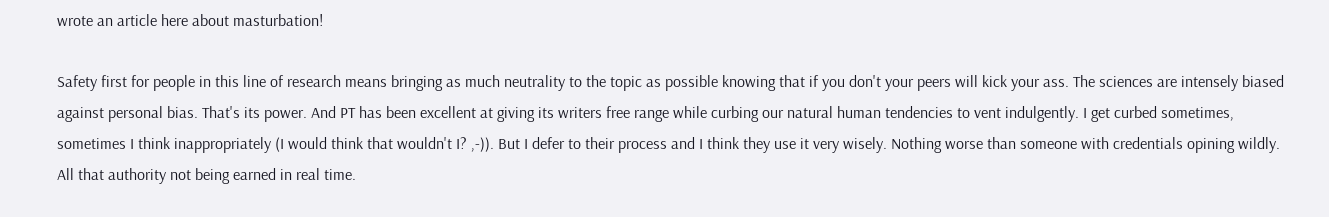wrote an article here about masturbation!

Safety first for people in this line of research means bringing as much neutrality to the topic as possible knowing that if you don't your peers will kick your ass. The sciences are intensely biased against personal bias. That's its power. And PT has been excellent at giving its writers free range while curbing our natural human tendencies to vent indulgently. I get curbed sometimes, sometimes I think inappropriately (I would think that wouldn't I? ,-)). But I defer to their process and I think they use it very wisely. Nothing worse than someone with credentials opining wildly. All that authority not being earned in real time.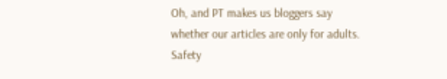Oh, and PT makes us bloggers say whether our articles are only for adults. Safety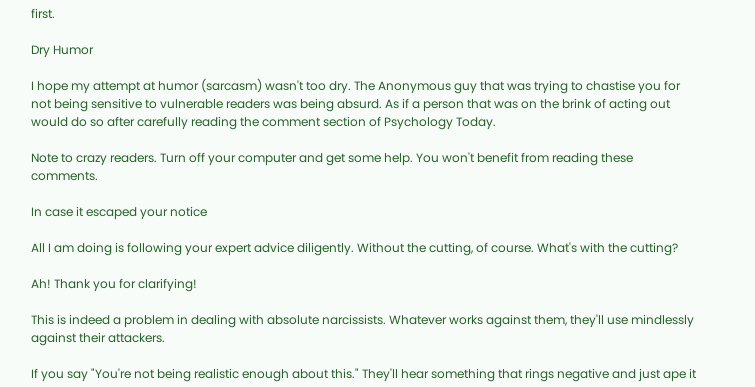first.

Dry Humor

I hope my attempt at humor (sarcasm) wasn't too dry. The Anonymous guy that was trying to chastise you for not being sensitive to vulnerable readers was being absurd. As if a person that was on the brink of acting out would do so after carefully reading the comment section of Psychology Today.

Note to crazy readers. Turn off your computer and get some help. You won't benefit from reading these comments.

In case it escaped your notice

All I am doing is following your expert advice diligently. Without the cutting, of course. What's with the cutting?

Ah! Thank you for clarifying!

This is indeed a problem in dealing with absolute narcissists. Whatever works against them, they'll use mindlessly against their attackers.

If you say "You're not being realistic enough about this." They'll hear something that rings negative and just ape it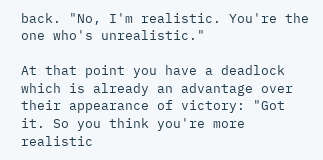back. "No, I'm realistic. You're the one who's unrealistic."

At that point you have a deadlock which is already an advantage over their appearance of victory: "Got it. So you think you're more realistic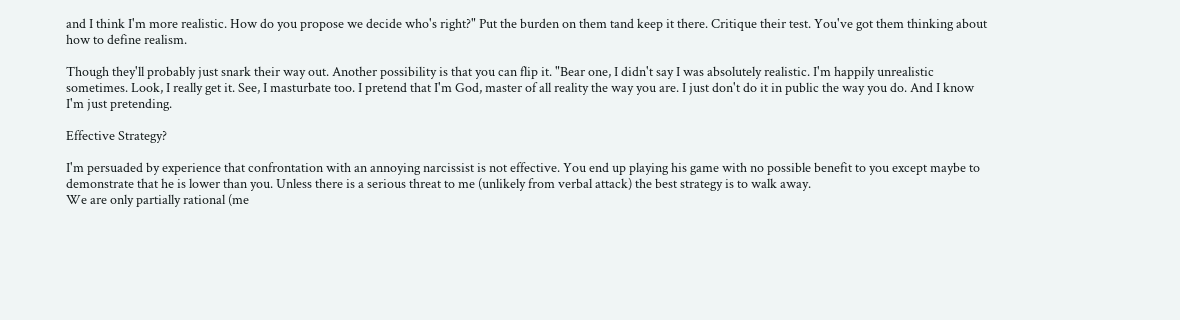and I think I'm more realistic. How do you propose we decide who's right?" Put the burden on them tand keep it there. Critique their test. You've got them thinking about how to define realism.

Though they'll probably just snark their way out. Another possibility is that you can flip it. "Bear one, I didn't say I was absolutely realistic. I'm happily unrealistic sometimes. Look, I really get it. See, I masturbate too. I pretend that I'm God, master of all reality the way you are. I just don't do it in public the way you do. And I know I'm just pretending.

Effective Strategy?

I'm persuaded by experience that confrontation with an annoying narcissist is not effective. You end up playing his game with no possible benefit to you except maybe to demonstrate that he is lower than you. Unless there is a serious threat to me (unlikely from verbal attack) the best strategy is to walk away.
We are only partially rational (me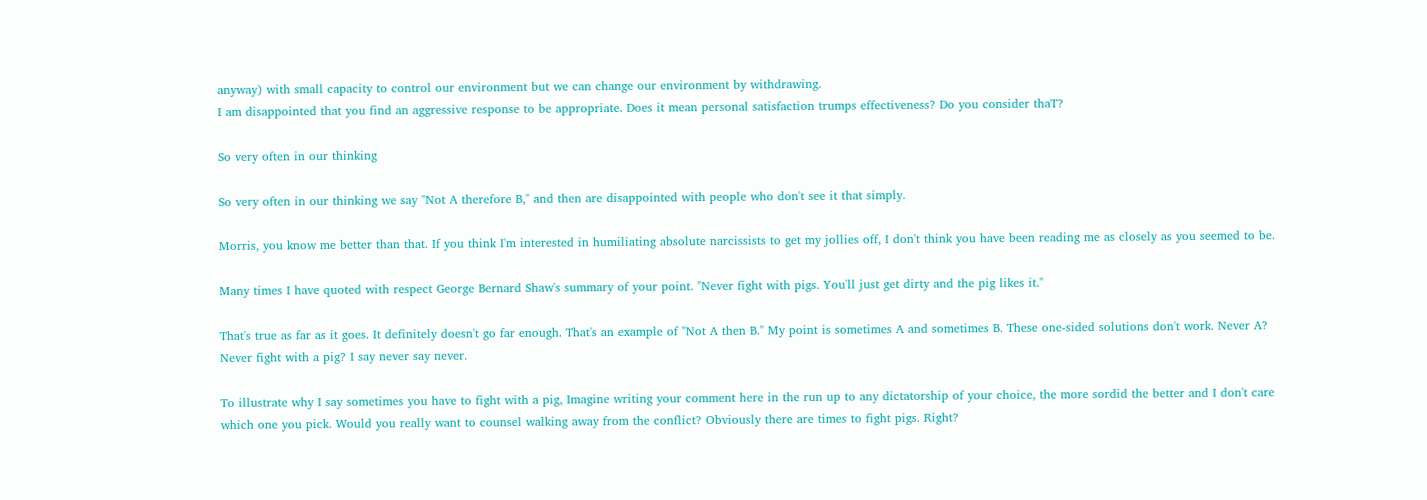anyway) with small capacity to control our environment but we can change our environment by withdrawing.
I am disappointed that you find an aggressive response to be appropriate. Does it mean personal satisfaction trumps effectiveness? Do you consider thaT?

So very often in our thinking

So very often in our thinking we say "Not A therefore B," and then are disappointed with people who don't see it that simply.

Morris, you know me better than that. If you think I'm interested in humiliating absolute narcissists to get my jollies off, I don't think you have been reading me as closely as you seemed to be.

Many times I have quoted with respect George Bernard Shaw's summary of your point. "Never fight with pigs. You'll just get dirty and the pig likes it."

That's true as far as it goes. It definitely doesn't go far enough. That's an example of "Not A then B." My point is sometimes A and sometimes B. These one-sided solutions don't work. Never A? Never fight with a pig? I say never say never.

To illustrate why I say sometimes you have to fight with a pig, Imagine writing your comment here in the run up to any dictatorship of your choice, the more sordid the better and I don't care which one you pick. Would you really want to counsel walking away from the conflict? Obviously there are times to fight pigs. Right?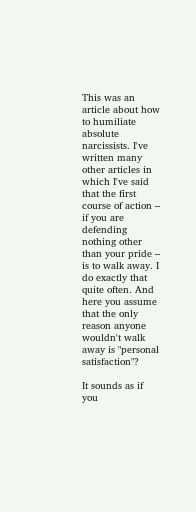This was an article about how to humiliate absolute narcissists. I've written many other articles in which I've said that the first course of action – if you are defending nothing other than your pride – is to walk away. I do exactly that quite often. And here you assume that the only reason anyone wouldn't walk away is "personal satisfaction"?

It sounds as if you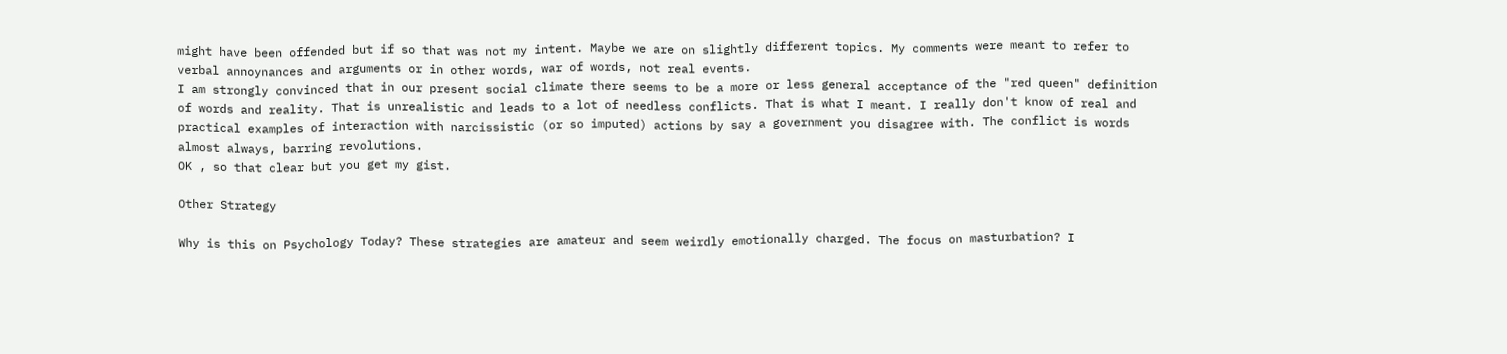might have been offended but if so that was not my intent. Maybe we are on slightly different topics. My comments were meant to refer to verbal annoynances and arguments or in other words, war of words, not real events.
I am strongly convinced that in our present social climate there seems to be a more or less general acceptance of the "red queen" definition of words and reality. That is unrealistic and leads to a lot of needless conflicts. That is what I meant. I really don't know of real and practical examples of interaction with narcissistic (or so imputed) actions by say a government you disagree with. The conflict is words almost always, barring revolutions.
OK , so that clear but you get my gist.

Other Strategy

Why is this on Psychology Today? These strategies are amateur and seem weirdly emotionally charged. The focus on masturbation? I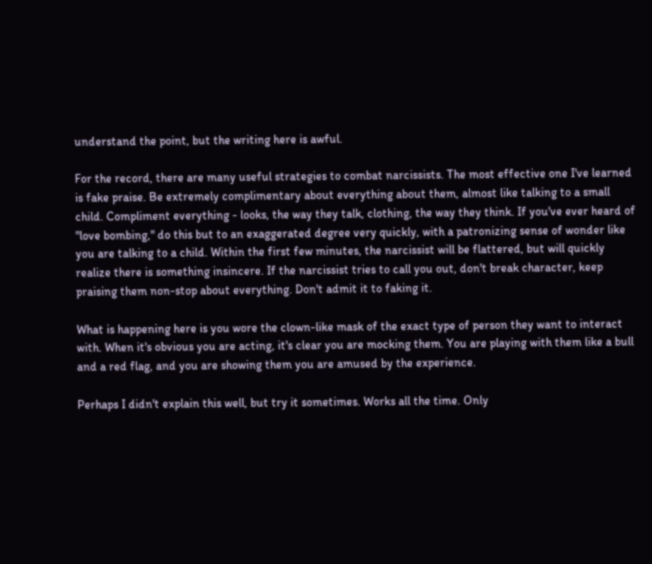understand the point, but the writing here is awful.

For the record, there are many useful strategies to combat narcissists. The most effective one I've learned is fake praise. Be extremely complimentary about everything about them, almost like talking to a small child. Compliment everything - looks, the way they talk, clothing, the way they think. If you've ever heard of "love bombing," do this but to an exaggerated degree very quickly, with a patronizing sense of wonder like you are talking to a child. Within the first few minutes, the narcissist will be flattered, but will quickly realize there is something insincere. If the narcissist tries to call you out, don't break character, keep praising them non-stop about everything. Don't admit it to faking it.

What is happening here is you wore the clown-like mask of the exact type of person they want to interact with. When it's obvious you are acting, it's clear you are mocking them. You are playing with them like a bull and a red flag, and you are showing them you are amused by the experience.

Perhaps I didn't explain this well, but try it sometimes. Works all the time. Only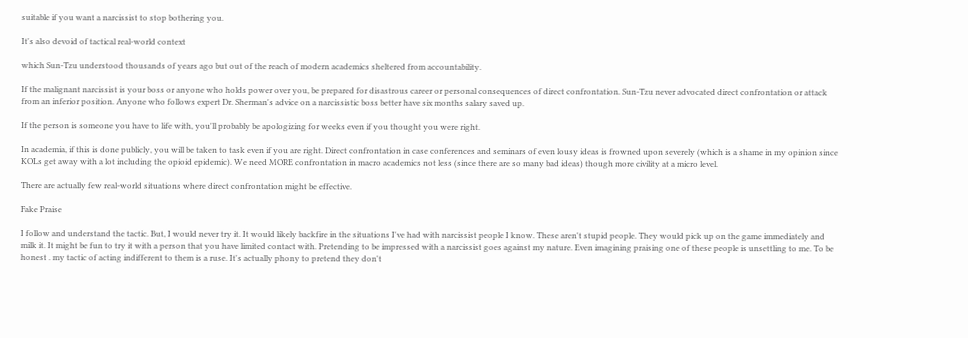suitable if you want a narcissist to stop bothering you.

It's also devoid of tactical real-world context

which Sun-Tzu understood thousands of years ago but out of the reach of modern academics sheltered from accountability.

If the malignant narcissist is your boss or anyone who holds power over you, be prepared for disastrous career or personal consequences of direct confrontation. Sun-Tzu never advocated direct confrontation or attack from an inferior position. Anyone who follows expert Dr. Sherman's advice on a narcissistic boss better have six months salary saved up.

If the person is someone you have to life with, you'll probably be apologizing for weeks even if you thought you were right.

In academia, if this is done publicly, you will be taken to task even if you are right. Direct confrontation in case conferences and seminars of even lousy ideas is frowned upon severely (which is a shame in my opinion since KOLs get away with a lot including the opioid epidemic). We need MORE confrontation in macro academics not less (since there are so many bad ideas) though more civility at a micro level.

There are actually few real-world situations where direct confrontation might be effective.

Fake Praise

I follow and understand the tactic. But, I would never try it. It would likely backfire in the situations I've had with narcissist people I know. These aren't stupid people. They would pick up on the game immediately and milk it. It might be fun to try it with a person that you have limited contact with. Pretending to be impressed with a narcissist goes against my nature. Even imagining praising one of these people is unsettling to me. To be honest . my tactic of acting indifferent to them is a ruse. It's actually phony to pretend they don't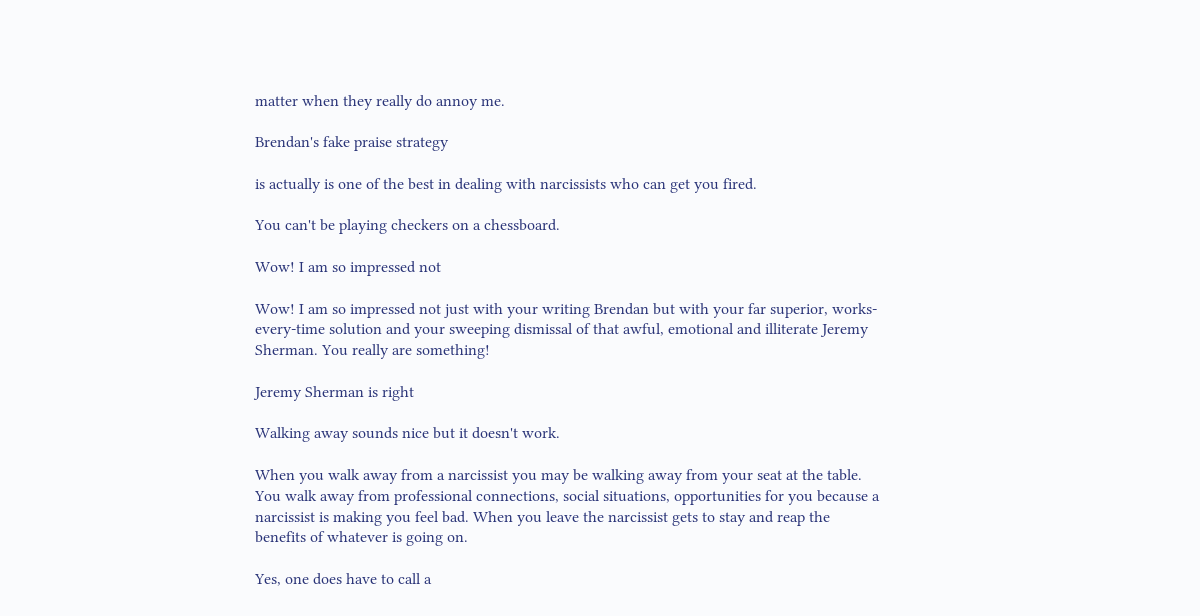matter when they really do annoy me.

Brendan's fake praise strategy

is actually is one of the best in dealing with narcissists who can get you fired.

You can't be playing checkers on a chessboard.

Wow! I am so impressed not

Wow! I am so impressed not just with your writing Brendan but with your far superior, works-every-time solution and your sweeping dismissal of that awful, emotional and illiterate Jeremy Sherman. You really are something!

Jeremy Sherman is right

Walking away sounds nice but it doesn't work.

When you walk away from a narcissist you may be walking away from your seat at the table. You walk away from professional connections, social situations, opportunities for you because a narcissist is making you feel bad. When you leave the narcissist gets to stay and reap the benefits of whatever is going on.

Yes, one does have to call a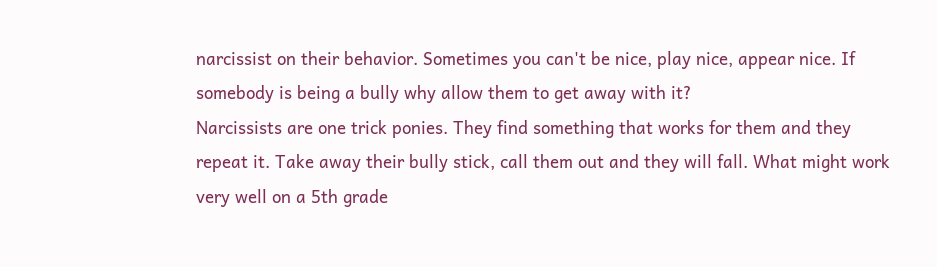narcissist on their behavior. Sometimes you can't be nice, play nice, appear nice. If somebody is being a bully why allow them to get away with it?
Narcissists are one trick ponies. They find something that works for them and they repeat it. Take away their bully stick, call them out and they will fall. What might work very well on a 5th grade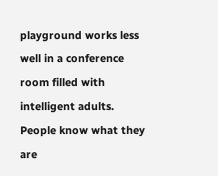playground works less well in a conference room filled with intelligent adults. People know what they are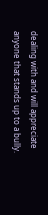dealing with and will appreciate anyone that stands up to a bully.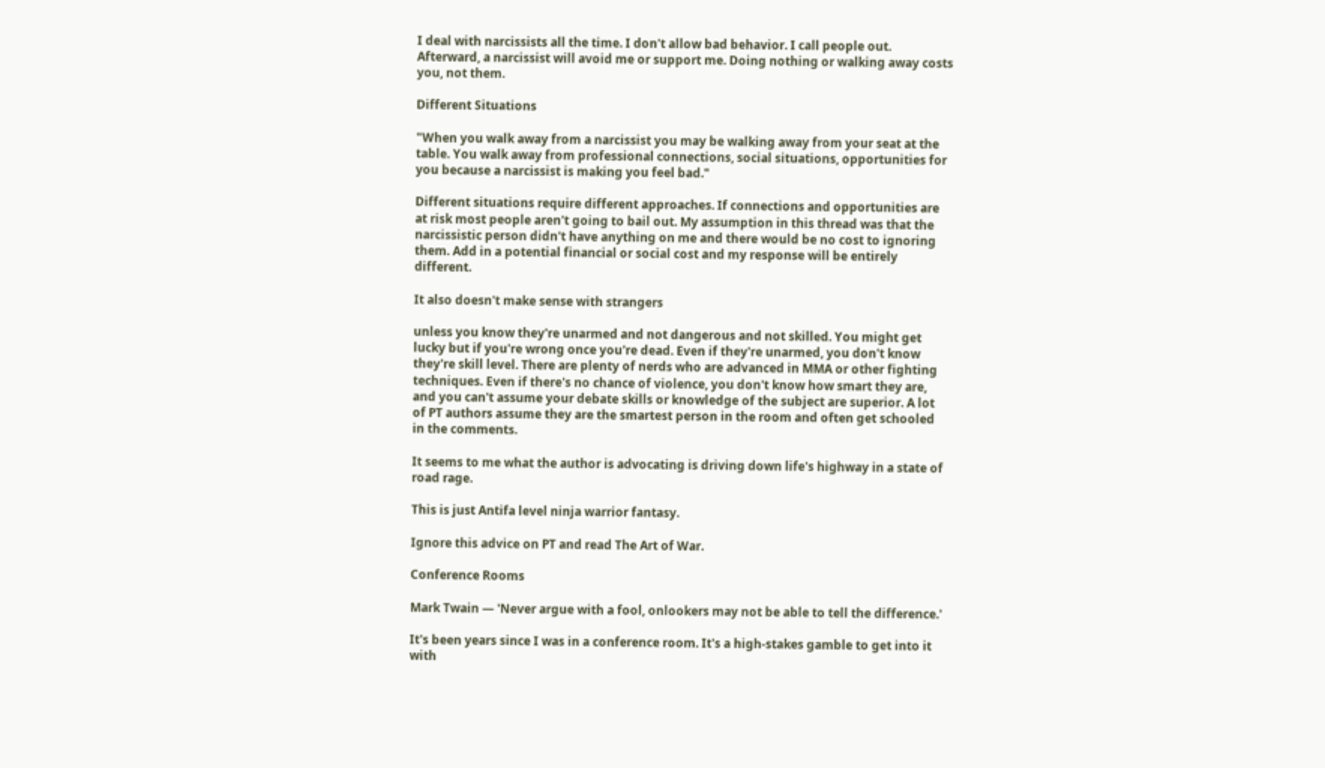I deal with narcissists all the time. I don't allow bad behavior. I call people out. Afterward, a narcissist will avoid me or support me. Doing nothing or walking away costs you, not them.

Different Situations

"When you walk away from a narcissist you may be walking away from your seat at the table. You walk away from professional connections, social situations, opportunities for you because a narcissist is making you feel bad."

Different situations require different approaches. If connections and opportunities are at risk most people aren't going to bail out. My assumption in this thread was that the narcissistic person didn't have anything on me and there would be no cost to ignoring them. Add in a potential financial or social cost and my response will be entirely different.

It also doesn't make sense with strangers

unless you know they're unarmed and not dangerous and not skilled. You might get lucky but if you're wrong once you're dead. Even if they're unarmed, you don't know they're skill level. There are plenty of nerds who are advanced in MMA or other fighting techniques. Even if there's no chance of violence, you don't know how smart they are, and you can't assume your debate skills or knowledge of the subject are superior. A lot of PT authors assume they are the smartest person in the room and often get schooled in the comments.

It seems to me what the author is advocating is driving down life's highway in a state of road rage.

This is just Antifa level ninja warrior fantasy.

Ignore this advice on PT and read The Art of War.

Conference Rooms

Mark Twain — 'Never argue with a fool, onlookers may not be able to tell the difference.'

It's been years since I was in a conference room. It's a high-stakes gamble to get into it with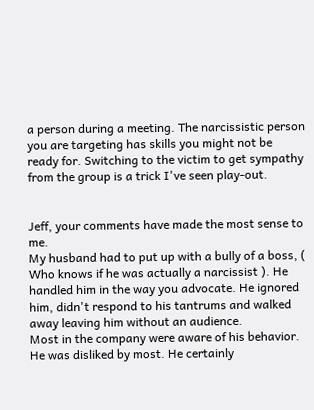a person during a meeting. The narcissistic person you are targeting has skills you might not be ready for. Switching to the victim to get sympathy from the group is a trick I've seen play-out.


Jeff, your comments have made the most sense to me.
My husband had to put up with a bully of a boss, ( Who knows if he was actually a narcissist ). He handled him in the way you advocate. He ignored him, didn't respond to his tantrums and walked away leaving him without an audience.
Most in the company were aware of his behavior. He was disliked by most. He certainly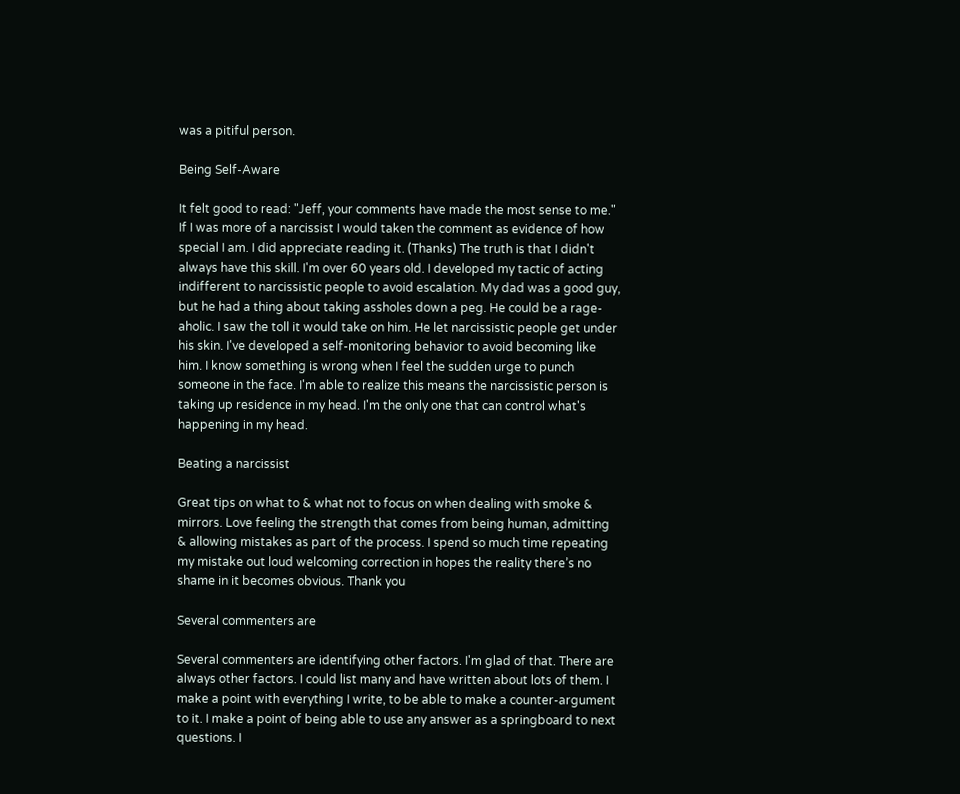was a pitiful person.

Being Self-Aware

It felt good to read: "Jeff, your comments have made the most sense to me." If I was more of a narcissist I would taken the comment as evidence of how special I am. I did appreciate reading it. (Thanks) The truth is that I didn't always have this skill. I'm over 60 years old. I developed my tactic of acting indifferent to narcissistic people to avoid escalation. My dad was a good guy, but he had a thing about taking assholes down a peg. He could be a rage-aholic. I saw the toll it would take on him. He let narcissistic people get under his skin. I've developed a self-monitoring behavior to avoid becoming like him. I know something is wrong when I feel the sudden urge to punch someone in the face. I'm able to realize this means the narcissistic person is taking up residence in my head. I'm the only one that can control what's happening in my head.

Beating a narcissist

Great tips on what to & what not to focus on when dealing with smoke & mirrors. Love feeling the strength that comes from being human, admitting & allowing mistakes as part of the process. I spend so much time repeating my mistake out loud welcoming correction in hopes the reality there’s no shame in it becomes obvious. Thank you

Several commenters are

Several commenters are identifying other factors. I'm glad of that. There are always other factors. I could list many and have written about lots of them. I make a point with everything I write, to be able to make a counter-argument to it. I make a point of being able to use any answer as a springboard to next questions. I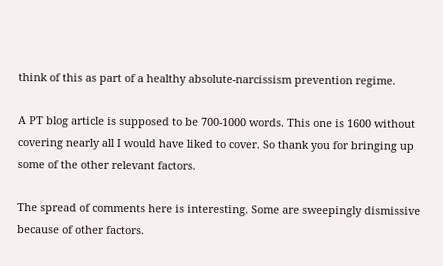think of this as part of a healthy absolute-narcissism prevention regime.

A PT blog article is supposed to be 700-1000 words. This one is 1600 without covering nearly all I would have liked to cover. So thank you for bringing up some of the other relevant factors.

The spread of comments here is interesting. Some are sweepingly dismissive because of other factors.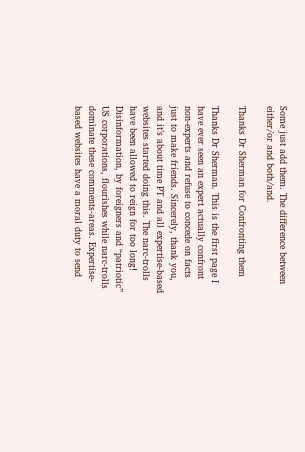Some just add them. The difference between either/or and both/and.

Thanks Dr Sherman for Confronting them

Thanks Dr Sherman. This is the first page I have ever seen an expert actually confront non-experts and refuse to concede on facts just to make friends. Sincerely, thank you, and it’s about time PT and all expertise-based websites started doing this. The narc-trolls have been allowed to reign for too long! Disinformation, by foreigners and “patriotic” US corporations, flourishes while narc-trolls dominate these comments-areas. Expertise-based websites have a moral duty to send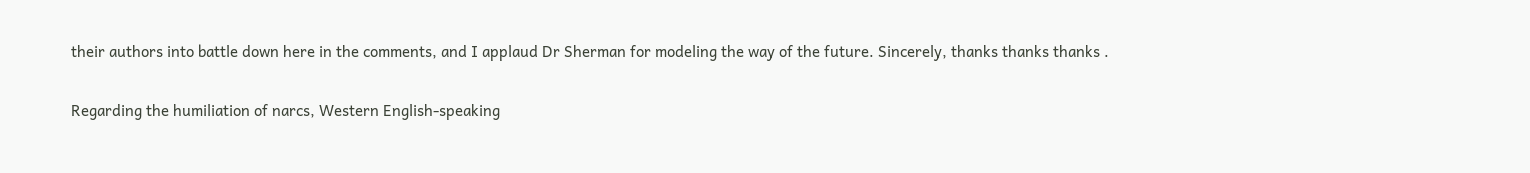their authors into battle down here in the comments, and I applaud Dr Sherman for modeling the way of the future. Sincerely, thanks thanks thanks .

Regarding the humiliation of narcs, Western English-speaking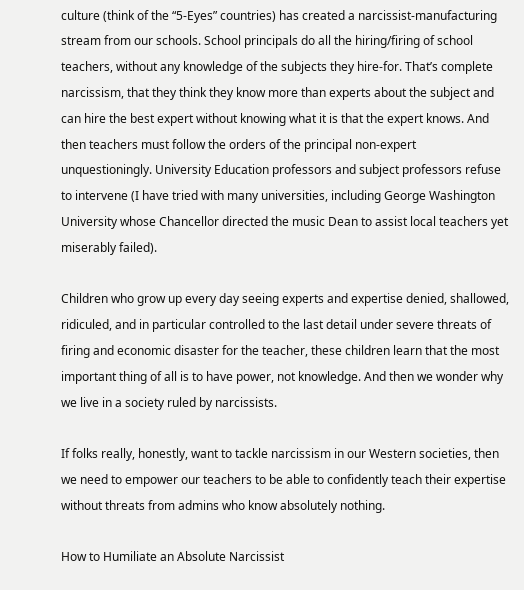culture (think of the “5-Eyes” countries) has created a narcissist-manufacturing stream from our schools. School principals do all the hiring/firing of school teachers, without any knowledge of the subjects they hire-for. That’s complete narcissism, that they think they know more than experts about the subject and can hire the best expert without knowing what it is that the expert knows. And then teachers must follow the orders of the principal non-expert unquestioningly. University Education professors and subject professors refuse to intervene (I have tried with many universities, including George Washington University whose Chancellor directed the music Dean to assist local teachers yet miserably failed).

Children who grow up every day seeing experts and expertise denied, shallowed, ridiculed, and in particular controlled to the last detail under severe threats of firing and economic disaster for the teacher, these children learn that the most important thing of all is to have power, not knowledge. And then we wonder why we live in a society ruled by narcissists.

If folks really, honestly, want to tackle narcissism in our Western societies, then we need to empower our teachers to be able to confidently teach their expertise without threats from admins who know absolutely nothing.

How to Humiliate an Absolute Narcissist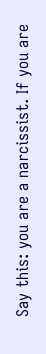Say this: you are a narcissist. If you are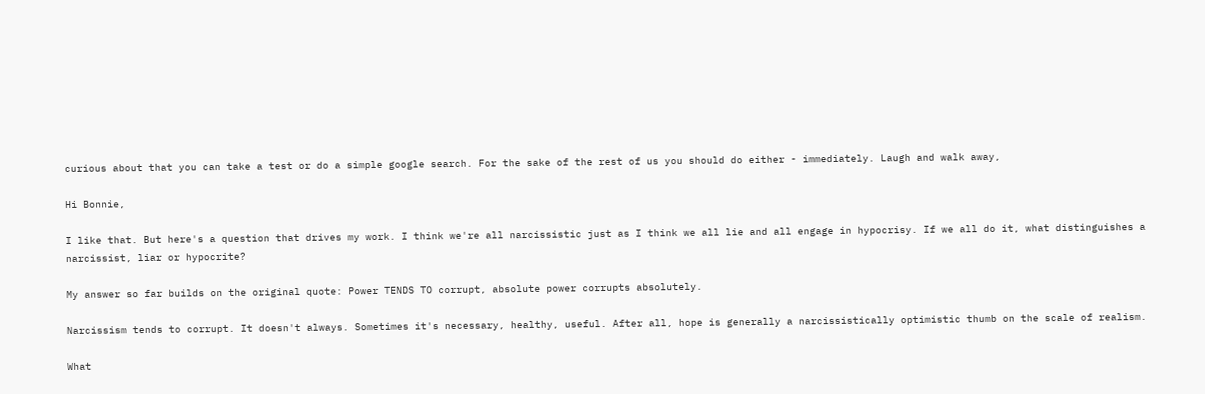curious about that you can take a test or do a simple google search. For the sake of the rest of us you should do either - immediately. Laugh and walk away,

Hi Bonnie,

I like that. But here's a question that drives my work. I think we're all narcissistic just as I think we all lie and all engage in hypocrisy. If we all do it, what distinguishes a narcissist, liar or hypocrite?

My answer so far builds on the original quote: Power TENDS TO corrupt, absolute power corrupts absolutely.

Narcissism tends to corrupt. It doesn't always. Sometimes it's necessary, healthy, useful. After all, hope is generally a narcissistically optimistic thumb on the scale of realism.

What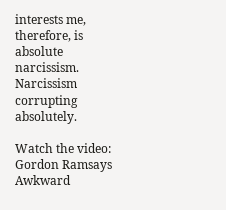interests me, therefore, is absolute narcissism. Narcissism corrupting absolutely.

Watch the video: Gordon Ramsays Awkward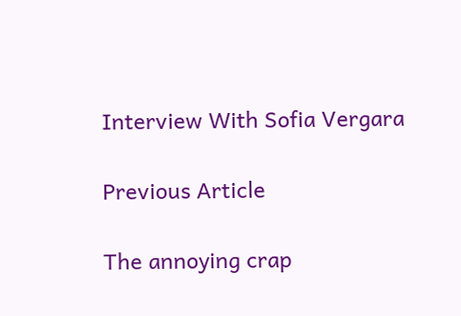Interview With Sofia Vergara

Previous Article

The annoying crap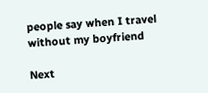people say when I travel without my boyfriend

Next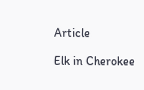Article

Elk in Cherokee